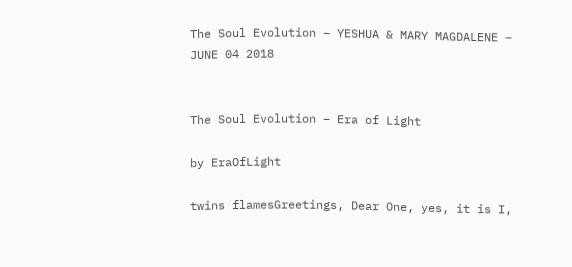The Soul Evolution – YESHUA & MARY MAGDALENE – JUNE 04 2018


The Soul Evolution – Era of Light

by EraOfLight

twins flamesGreetings, Dear One, yes, it is I,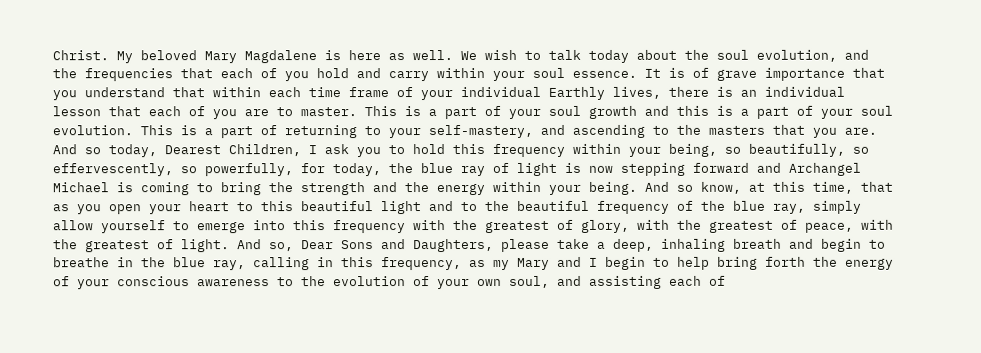Christ. My beloved Mary Magdalene is here as well. We wish to talk today about the soul evolution, and the frequencies that each of you hold and carry within your soul essence. It is of grave importance that you understand that within each time frame of your individual Earthly lives, there is an individual lesson that each of you are to master. This is a part of your soul growth and this is a part of your soul evolution. This is a part of returning to your self-mastery, and ascending to the masters that you are. And so today, Dearest Children, I ask you to hold this frequency within your being, so beautifully, so effervescently, so powerfully, for today, the blue ray of light is now stepping forward and Archangel Michael is coming to bring the strength and the energy within your being. And so know, at this time, that as you open your heart to this beautiful light and to the beautiful frequency of the blue ray, simply allow yourself to emerge into this frequency with the greatest of glory, with the greatest of peace, with the greatest of light. And so, Dear Sons and Daughters, please take a deep, inhaling breath and begin to breathe in the blue ray, calling in this frequency, as my Mary and I begin to help bring forth the energy of your conscious awareness to the evolution of your own soul, and assisting each of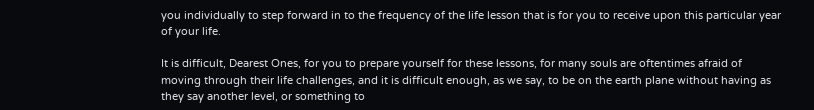you individually to step forward in to the frequency of the life lesson that is for you to receive upon this particular year of your life.

It is difficult, Dearest Ones, for you to prepare yourself for these lessons, for many souls are oftentimes afraid of moving through their life challenges, and it is difficult enough, as we say, to be on the earth plane without having as they say another level, or something to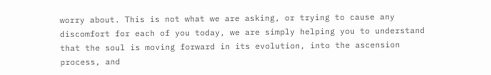worry about. This is not what we are asking, or trying to cause any discomfort for each of you today, we are simply helping you to understand that the soul is moving forward in its evolution, into the ascension process, and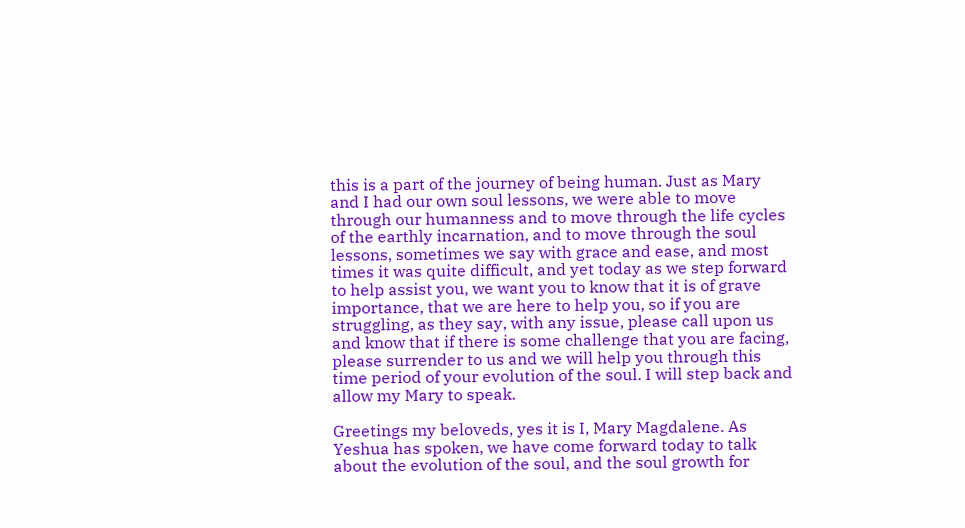this is a part of the journey of being human. Just as Mary and I had our own soul lessons, we were able to move through our humanness and to move through the life cycles of the earthly incarnation, and to move through the soul lessons, sometimes we say with grace and ease, and most times it was quite difficult, and yet today as we step forward to help assist you, we want you to know that it is of grave importance, that we are here to help you, so if you are struggling, as they say, with any issue, please call upon us and know that if there is some challenge that you are facing, please surrender to us and we will help you through this time period of your evolution of the soul. I will step back and allow my Mary to speak.

Greetings my beloveds, yes it is I, Mary Magdalene. As Yeshua has spoken, we have come forward today to talk about the evolution of the soul, and the soul growth for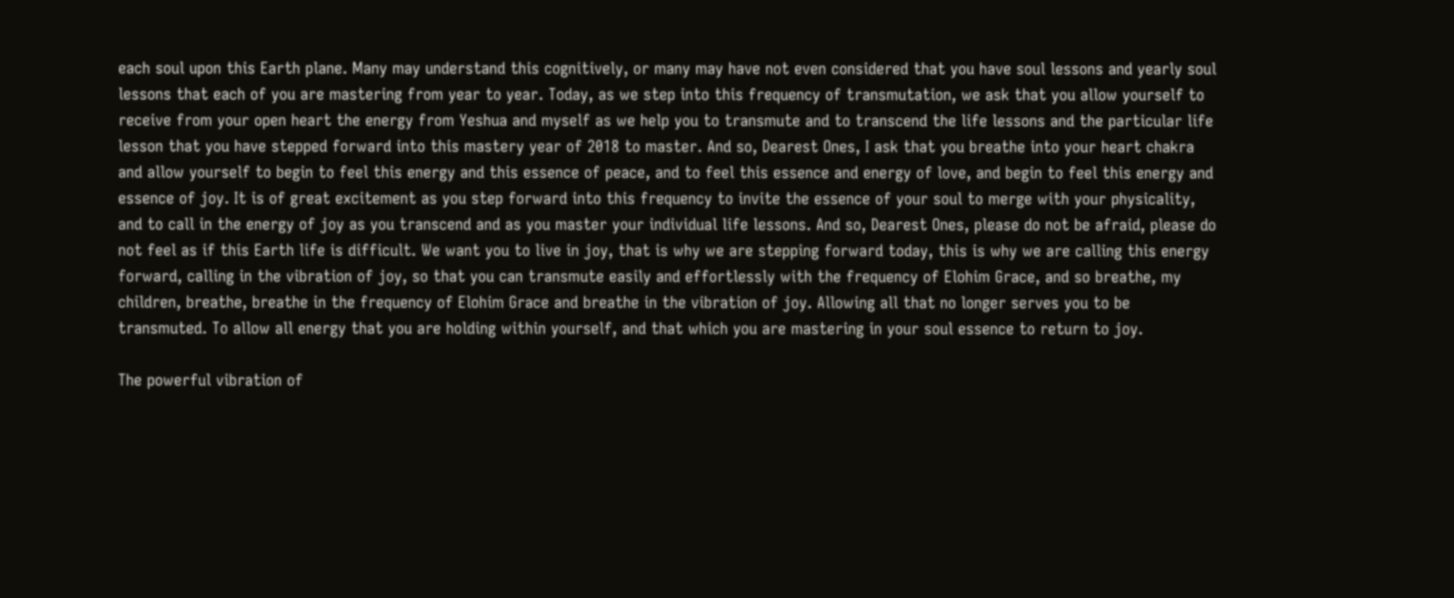each soul upon this Earth plane. Many may understand this cognitively, or many may have not even considered that you have soul lessons and yearly soul lessons that each of you are mastering from year to year. Today, as we step into this frequency of transmutation, we ask that you allow yourself to receive from your open heart the energy from Yeshua and myself as we help you to transmute and to transcend the life lessons and the particular life lesson that you have stepped forward into this mastery year of 2018 to master. And so, Dearest Ones, I ask that you breathe into your heart chakra and allow yourself to begin to feel this energy and this essence of peace, and to feel this essence and energy of love, and begin to feel this energy and essence of joy. It is of great excitement as you step forward into this frequency to invite the essence of your soul to merge with your physicality, and to call in the energy of joy as you transcend and as you master your individual life lessons. And so, Dearest Ones, please do not be afraid, please do not feel as if this Earth life is difficult. We want you to live in joy, that is why we are stepping forward today, this is why we are calling this energy forward, calling in the vibration of joy, so that you can transmute easily and effortlessly with the frequency of Elohim Grace, and so breathe, my children, breathe, breathe in the frequency of Elohim Grace and breathe in the vibration of joy. Allowing all that no longer serves you to be transmuted. To allow all energy that you are holding within yourself, and that which you are mastering in your soul essence to return to joy.

The powerful vibration of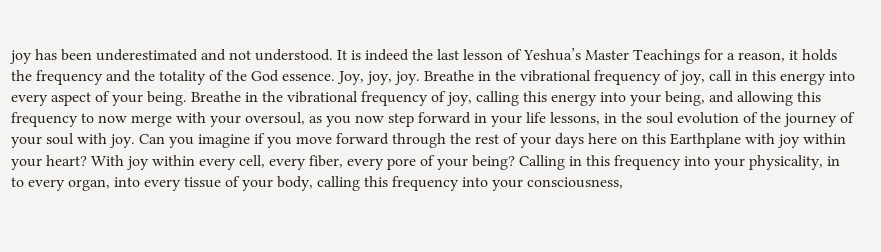joy has been underestimated and not understood. It is indeed the last lesson of Yeshua’s Master Teachings for a reason, it holds the frequency and the totality of the God essence. Joy, joy, joy. Breathe in the vibrational frequency of joy, call in this energy into every aspect of your being. Breathe in the vibrational frequency of joy, calling this energy into your being, and allowing this frequency to now merge with your oversoul, as you now step forward in your life lessons, in the soul evolution of the journey of your soul with joy. Can you imagine if you move forward through the rest of your days here on this Earthplane with joy within your heart? With joy within every cell, every fiber, every pore of your being? Calling in this frequency into your physicality, in to every organ, into every tissue of your body, calling this frequency into your consciousness,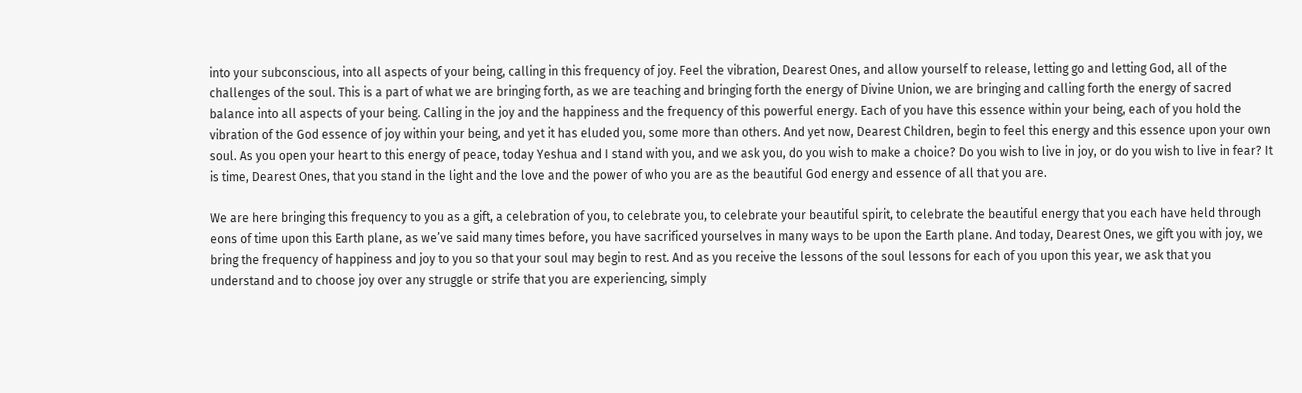into your subconscious, into all aspects of your being, calling in this frequency of joy. Feel the vibration, Dearest Ones, and allow yourself to release, letting go and letting God, all of the challenges of the soul. This is a part of what we are bringing forth, as we are teaching and bringing forth the energy of Divine Union, we are bringing and calling forth the energy of sacred balance into all aspects of your being. Calling in the joy and the happiness and the frequency of this powerful energy. Each of you have this essence within your being, each of you hold the vibration of the God essence of joy within your being, and yet it has eluded you, some more than others. And yet now, Dearest Children, begin to feel this energy and this essence upon your own soul. As you open your heart to this energy of peace, today Yeshua and I stand with you, and we ask you, do you wish to make a choice? Do you wish to live in joy, or do you wish to live in fear? It is time, Dearest Ones, that you stand in the light and the love and the power of who you are as the beautiful God energy and essence of all that you are.

We are here bringing this frequency to you as a gift, a celebration of you, to celebrate you, to celebrate your beautiful spirit, to celebrate the beautiful energy that you each have held through eons of time upon this Earth plane, as we’ve said many times before, you have sacrificed yourselves in many ways to be upon the Earth plane. And today, Dearest Ones, we gift you with joy, we bring the frequency of happiness and joy to you so that your soul may begin to rest. And as you receive the lessons of the soul lessons for each of you upon this year, we ask that you understand and to choose joy over any struggle or strife that you are experiencing, simply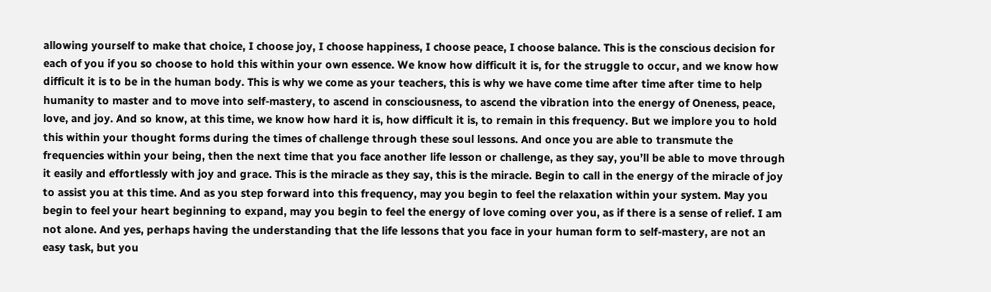allowing yourself to make that choice, I choose joy, I choose happiness, I choose peace, I choose balance. This is the conscious decision for each of you if you so choose to hold this within your own essence. We know how difficult it is, for the struggle to occur, and we know how difficult it is to be in the human body. This is why we come as your teachers, this is why we have come time after time after time to help humanity to master and to move into self-mastery, to ascend in consciousness, to ascend the vibration into the energy of Oneness, peace, love, and joy. And so know, at this time, we know how hard it is, how difficult it is, to remain in this frequency. But we implore you to hold this within your thought forms during the times of challenge through these soul lessons. And once you are able to transmute the frequencies within your being, then the next time that you face another life lesson or challenge, as they say, you’ll be able to move through it easily and effortlessly with joy and grace. This is the miracle as they say, this is the miracle. Begin to call in the energy of the miracle of joy to assist you at this time. And as you step forward into this frequency, may you begin to feel the relaxation within your system. May you begin to feel your heart beginning to expand, may you begin to feel the energy of love coming over you, as if there is a sense of relief. I am not alone. And yes, perhaps having the understanding that the life lessons that you face in your human form to self-mastery, are not an easy task, but you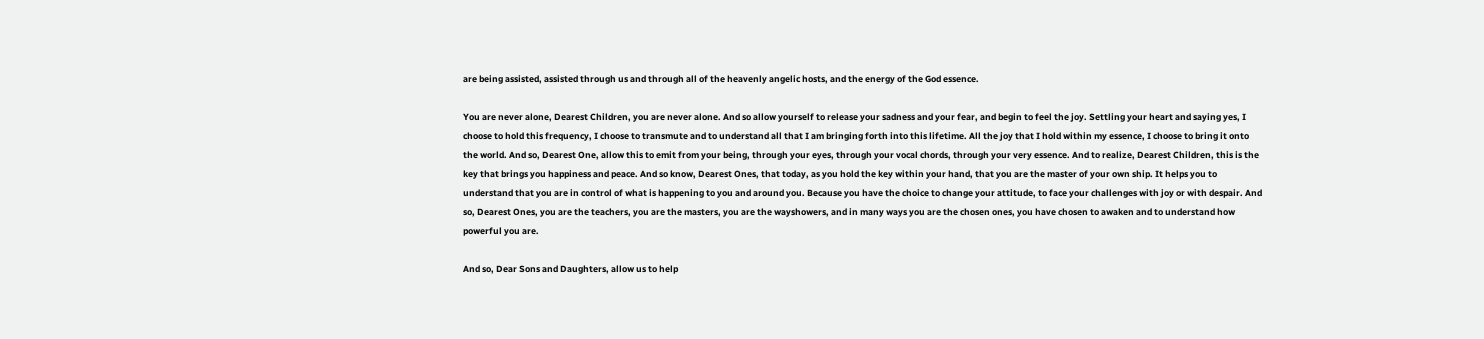are being assisted, assisted through us and through all of the heavenly angelic hosts, and the energy of the God essence.

You are never alone, Dearest Children, you are never alone. And so allow yourself to release your sadness and your fear, and begin to feel the joy. Settling your heart and saying yes, I choose to hold this frequency, I choose to transmute and to understand all that I am bringing forth into this lifetime. All the joy that I hold within my essence, I choose to bring it onto the world. And so, Dearest One, allow this to emit from your being, through your eyes, through your vocal chords, through your very essence. And to realize, Dearest Children, this is the key that brings you happiness and peace. And so know, Dearest Ones, that today, as you hold the key within your hand, that you are the master of your own ship. It helps you to understand that you are in control of what is happening to you and around you. Because you have the choice to change your attitude, to face your challenges with joy or with despair. And so, Dearest Ones, you are the teachers, you are the masters, you are the wayshowers, and in many ways you are the chosen ones, you have chosen to awaken and to understand how powerful you are.

And so, Dear Sons and Daughters, allow us to help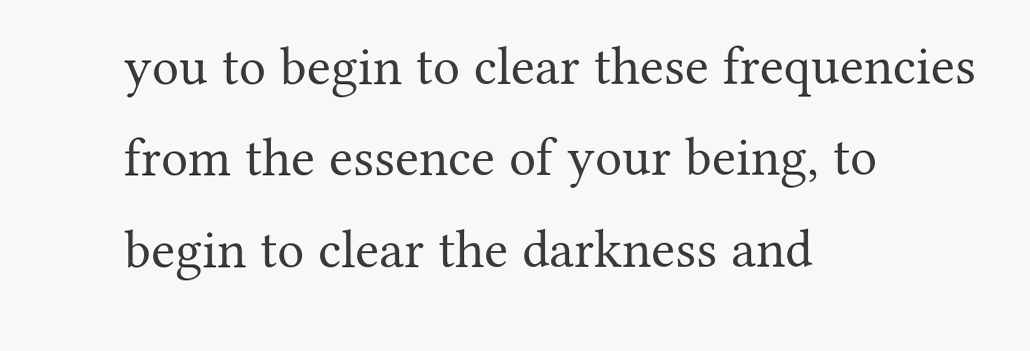you to begin to clear these frequencies from the essence of your being, to begin to clear the darkness and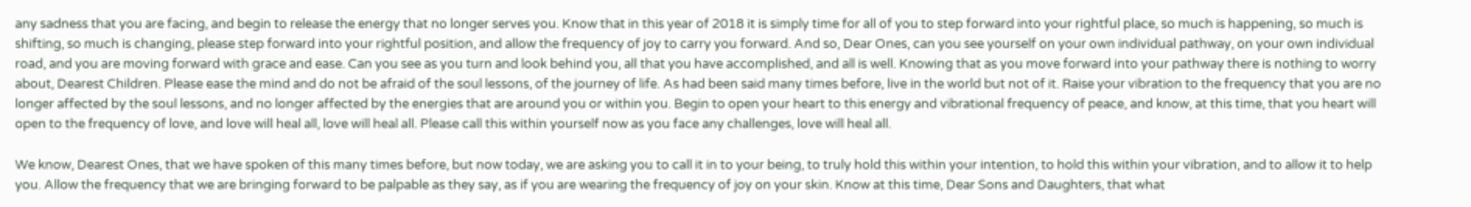any sadness that you are facing, and begin to release the energy that no longer serves you. Know that in this year of 2018 it is simply time for all of you to step forward into your rightful place, so much is happening, so much is shifting, so much is changing, please step forward into your rightful position, and allow the frequency of joy to carry you forward. And so, Dear Ones, can you see yourself on your own individual pathway, on your own individual road, and you are moving forward with grace and ease. Can you see as you turn and look behind you, all that you have accomplished, and all is well. Knowing that as you move forward into your pathway there is nothing to worry about, Dearest Children. Please ease the mind and do not be afraid of the soul lessons, of the journey of life. As had been said many times before, live in the world but not of it. Raise your vibration to the frequency that you are no longer affected by the soul lessons, and no longer affected by the energies that are around you or within you. Begin to open your heart to this energy and vibrational frequency of peace, and know, at this time, that you heart will open to the frequency of love, and love will heal all, love will heal all. Please call this within yourself now as you face any challenges, love will heal all.

We know, Dearest Ones, that we have spoken of this many times before, but now today, we are asking you to call it in to your being, to truly hold this within your intention, to hold this within your vibration, and to allow it to help you. Allow the frequency that we are bringing forward to be palpable as they say, as if you are wearing the frequency of joy on your skin. Know at this time, Dear Sons and Daughters, that what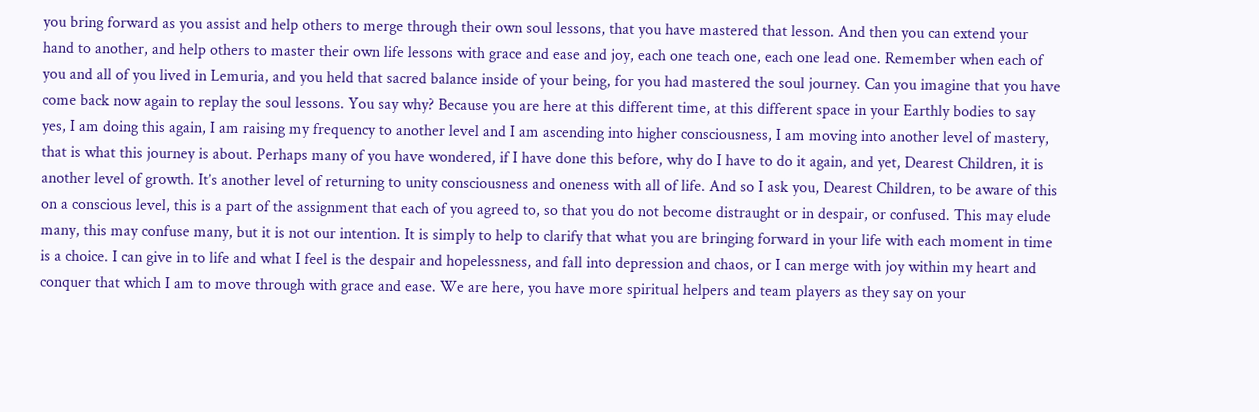you bring forward as you assist and help others to merge through their own soul lessons, that you have mastered that lesson. And then you can extend your hand to another, and help others to master their own life lessons with grace and ease and joy, each one teach one, each one lead one. Remember when each of you and all of you lived in Lemuria, and you held that sacred balance inside of your being, for you had mastered the soul journey. Can you imagine that you have come back now again to replay the soul lessons. You say why? Because you are here at this different time, at this different space in your Earthly bodies to say yes, I am doing this again, I am raising my frequency to another level and I am ascending into higher consciousness, I am moving into another level of mastery, that is what this journey is about. Perhaps many of you have wondered, if I have done this before, why do I have to do it again, and yet, Dearest Children, it is another level of growth. It’s another level of returning to unity consciousness and oneness with all of life. And so I ask you, Dearest Children, to be aware of this on a conscious level, this is a part of the assignment that each of you agreed to, so that you do not become distraught or in despair, or confused. This may elude many, this may confuse many, but it is not our intention. It is simply to help to clarify that what you are bringing forward in your life with each moment in time is a choice. I can give in to life and what I feel is the despair and hopelessness, and fall into depression and chaos, or I can merge with joy within my heart and conquer that which I am to move through with grace and ease. We are here, you have more spiritual helpers and team players as they say on your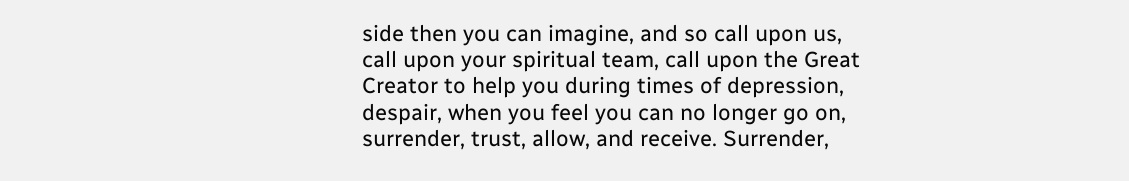side then you can imagine, and so call upon us, call upon your spiritual team, call upon the Great Creator to help you during times of depression, despair, when you feel you can no longer go on, surrender, trust, allow, and receive. Surrender,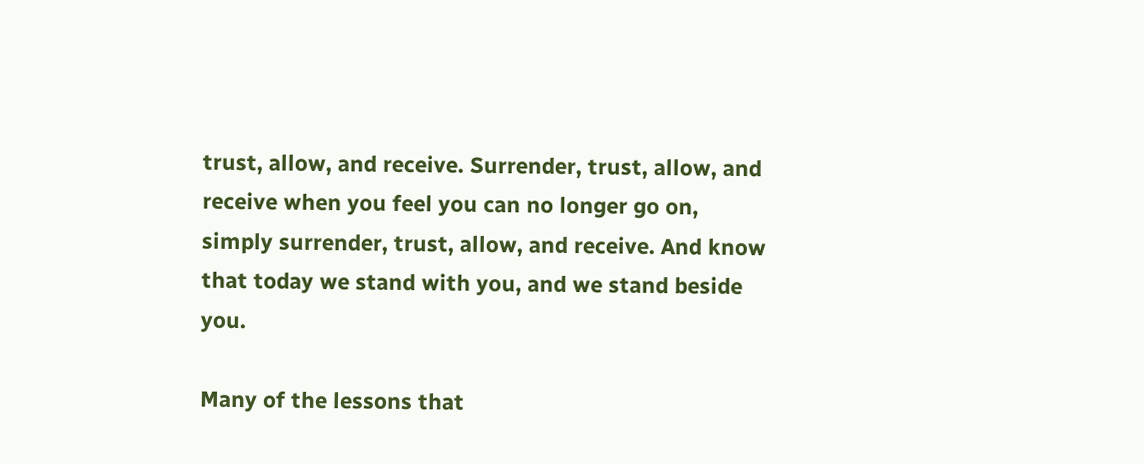trust, allow, and receive. Surrender, trust, allow, and receive when you feel you can no longer go on, simply surrender, trust, allow, and receive. And know that today we stand with you, and we stand beside you.

Many of the lessons that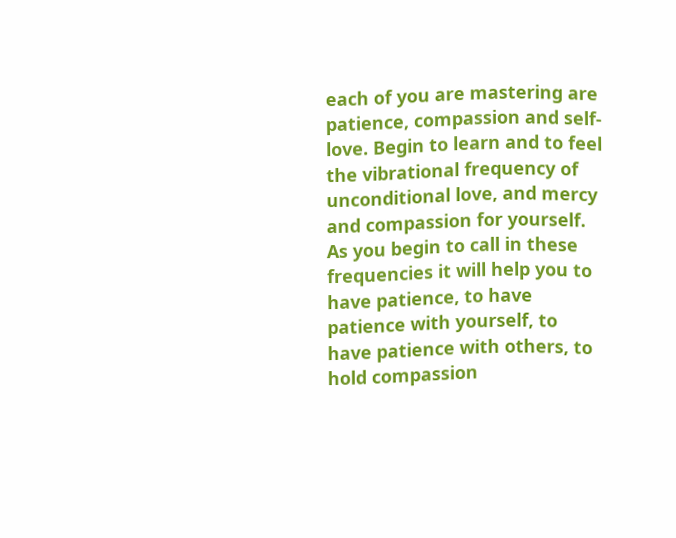each of you are mastering are patience, compassion and self-love. Begin to learn and to feel the vibrational frequency of unconditional love, and mercy and compassion for yourself. As you begin to call in these frequencies it will help you to have patience, to have patience with yourself, to have patience with others, to hold compassion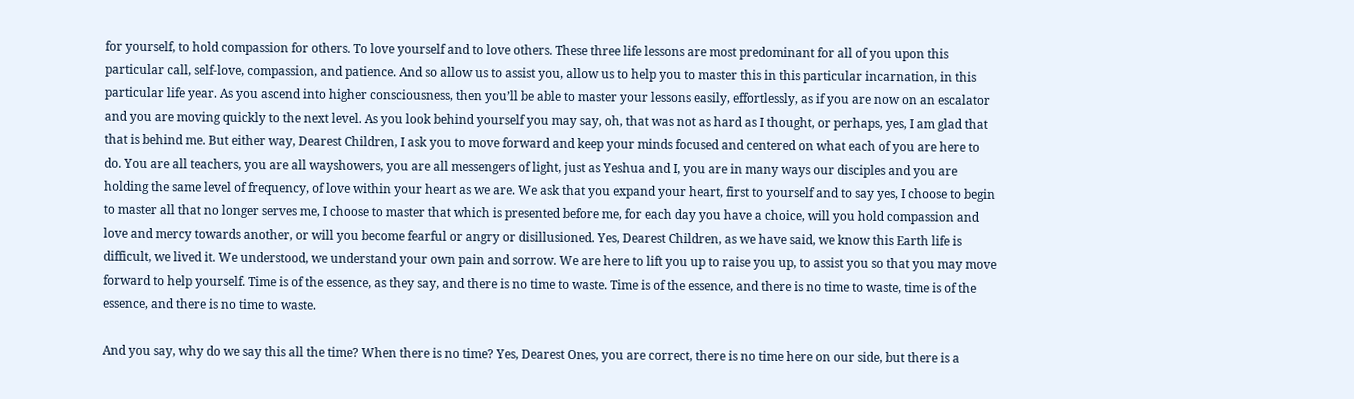for yourself, to hold compassion for others. To love yourself and to love others. These three life lessons are most predominant for all of you upon this particular call, self-love, compassion, and patience. And so allow us to assist you, allow us to help you to master this in this particular incarnation, in this particular life year. As you ascend into higher consciousness, then you’ll be able to master your lessons easily, effortlessly, as if you are now on an escalator and you are moving quickly to the next level. As you look behind yourself you may say, oh, that was not as hard as I thought, or perhaps, yes, I am glad that that is behind me. But either way, Dearest Children, I ask you to move forward and keep your minds focused and centered on what each of you are here to do. You are all teachers, you are all wayshowers, you are all messengers of light, just as Yeshua and I, you are in many ways our disciples and you are holding the same level of frequency, of love within your heart as we are. We ask that you expand your heart, first to yourself and to say yes, I choose to begin to master all that no longer serves me, I choose to master that which is presented before me, for each day you have a choice, will you hold compassion and love and mercy towards another, or will you become fearful or angry or disillusioned. Yes, Dearest Children, as we have said, we know this Earth life is difficult, we lived it. We understood, we understand your own pain and sorrow. We are here to lift you up to raise you up, to assist you so that you may move forward to help yourself. Time is of the essence, as they say, and there is no time to waste. Time is of the essence, and there is no time to waste, time is of the essence, and there is no time to waste.

And you say, why do we say this all the time? When there is no time? Yes, Dearest Ones, you are correct, there is no time here on our side, but there is a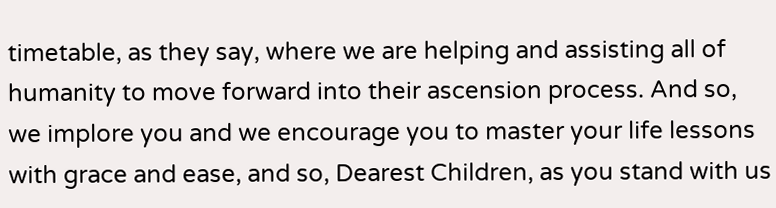timetable, as they say, where we are helping and assisting all of humanity to move forward into their ascension process. And so, we implore you and we encourage you to master your life lessons with grace and ease, and so, Dearest Children, as you stand with us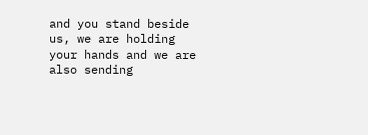and you stand beside us, we are holding your hands and we are also sending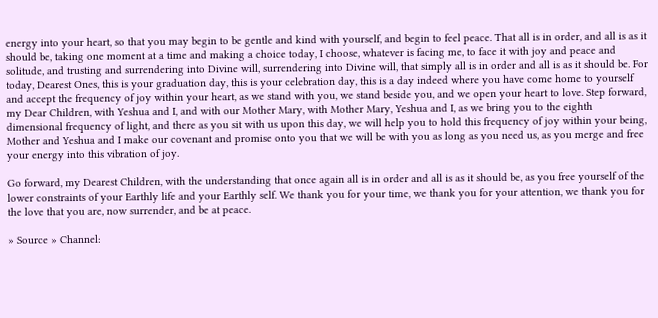energy into your heart, so that you may begin to be gentle and kind with yourself, and begin to feel peace. That all is in order, and all is as it should be, taking one moment at a time and making a choice today, I choose, whatever is facing me, to face it with joy and peace and solitude, and trusting and surrendering into Divine will, surrendering into Divine will, that simply all is in order and all is as it should be. For today, Dearest Ones, this is your graduation day, this is your celebration day, this is a day indeed where you have come home to yourself and accept the frequency of joy within your heart, as we stand with you, we stand beside you, and we open your heart to love. Step forward, my Dear Children, with Yeshua and I, and with our Mother Mary, with Mother Mary, Yeshua and I, as we bring you to the eighth dimensional frequency of light, and there as you sit with us upon this day, we will help you to hold this frequency of joy within your being, Mother and Yeshua and I make our covenant and promise onto you that we will be with you as long as you need us, as you merge and free your energy into this vibration of joy.

Go forward, my Dearest Children, with the understanding that once again all is in order and all is as it should be, as you free yourself of the lower constraints of your Earthly life and your Earthly self. We thank you for your time, we thank you for your attention, we thank you for the love that you are, now surrender, and be at peace.

» Source » Channel: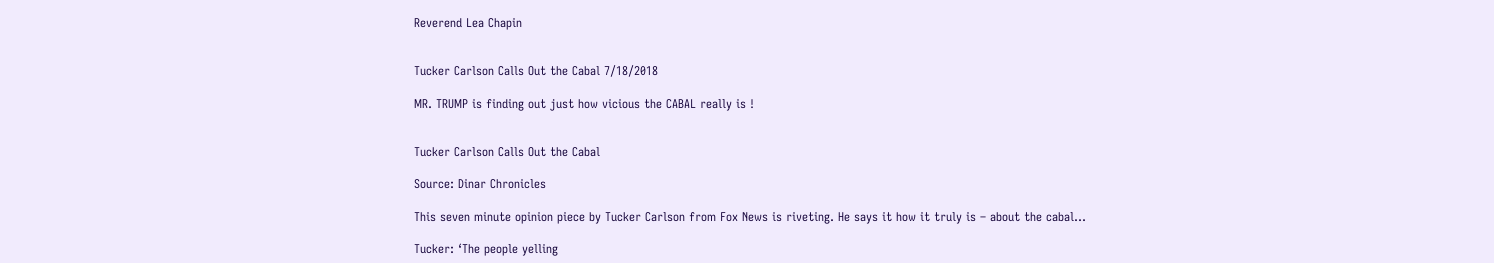Reverend Lea Chapin


Tucker Carlson Calls Out the Cabal 7/18/2018

MR. TRUMP is finding out just how vicious the CABAL really is !


Tucker Carlson Calls Out the Cabal

Source: Dinar Chronicles

This seven minute opinion piece by Tucker Carlson from Fox News is riveting. He says it how it truly is – about the cabal…

Tucker: ‘The people yelling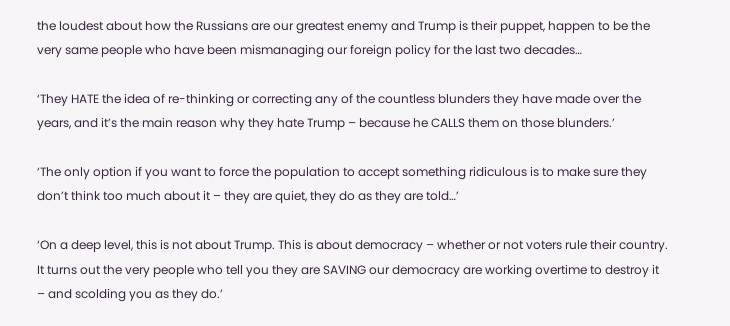the loudest about how the Russians are our greatest enemy and Trump is their puppet, happen to be the very same people who have been mismanaging our foreign policy for the last two decades…

‘They HATE the idea of re-thinking or correcting any of the countless blunders they have made over the years, and it’s the main reason why they hate Trump – because he CALLS them on those blunders.’

‘The only option if you want to force the population to accept something ridiculous is to make sure they don’t think too much about it – they are quiet, they do as they are told…’

‘On a deep level, this is not about Trump. This is about democracy – whether or not voters rule their country. It turns out the very people who tell you they are SAVING our democracy are working overtime to destroy it – and scolding you as they do.’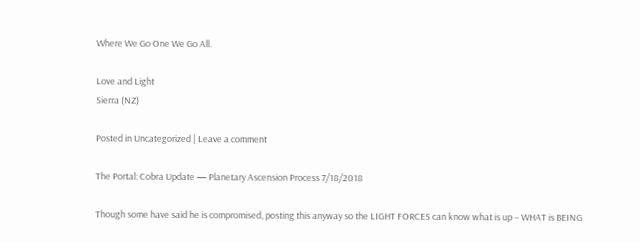Where We Go One We Go All.

Love and Light
Sierra (NZ)

Posted in Uncategorized | Leave a comment

The Portal: Cobra Update — Planetary Ascension Process 7/18/2018

Though some have said he is compromised, posting this anyway so the LIGHT FORCES can know what is up – WHAT is BEING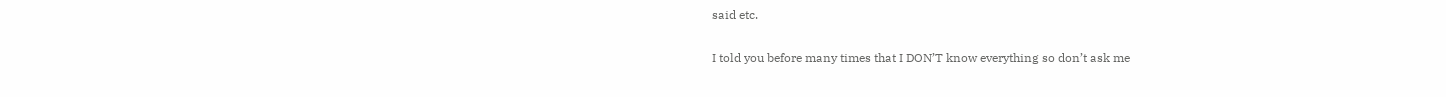said etc.

I told you before many times that I DON’T know everything so don’t ask me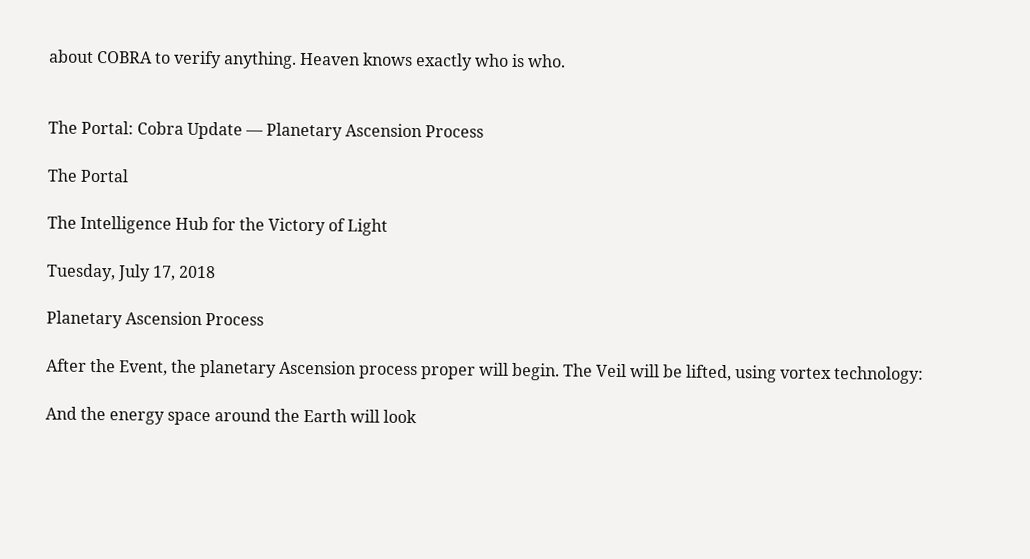about COBRA to verify anything. Heaven knows exactly who is who.


The Portal: Cobra Update — Planetary Ascension Process

The Portal

The Intelligence Hub for the Victory of Light

Tuesday, July 17, 2018

Planetary Ascension Process

After the Event, the planetary Ascension process proper will begin. The Veil will be lifted, using vortex technology:

And the energy space around the Earth will look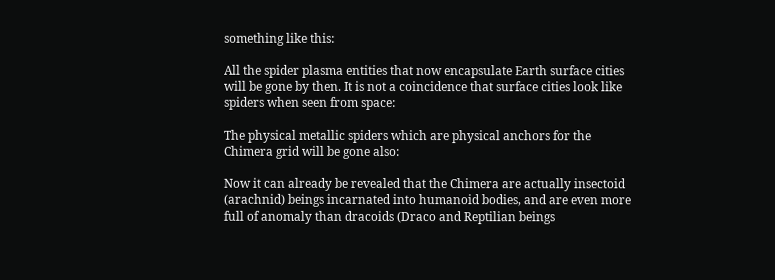something like this:

All the spider plasma entities that now encapsulate Earth surface cities will be gone by then. It is not a coincidence that surface cities look like spiders when seen from space:

The physical metallic spiders which are physical anchors for the Chimera grid will be gone also:

Now it can already be revealed that the Chimera are actually insectoid (arachnid) beings incarnated into humanoid bodies, and are even more full of anomaly than dracoids (Draco and Reptilian beings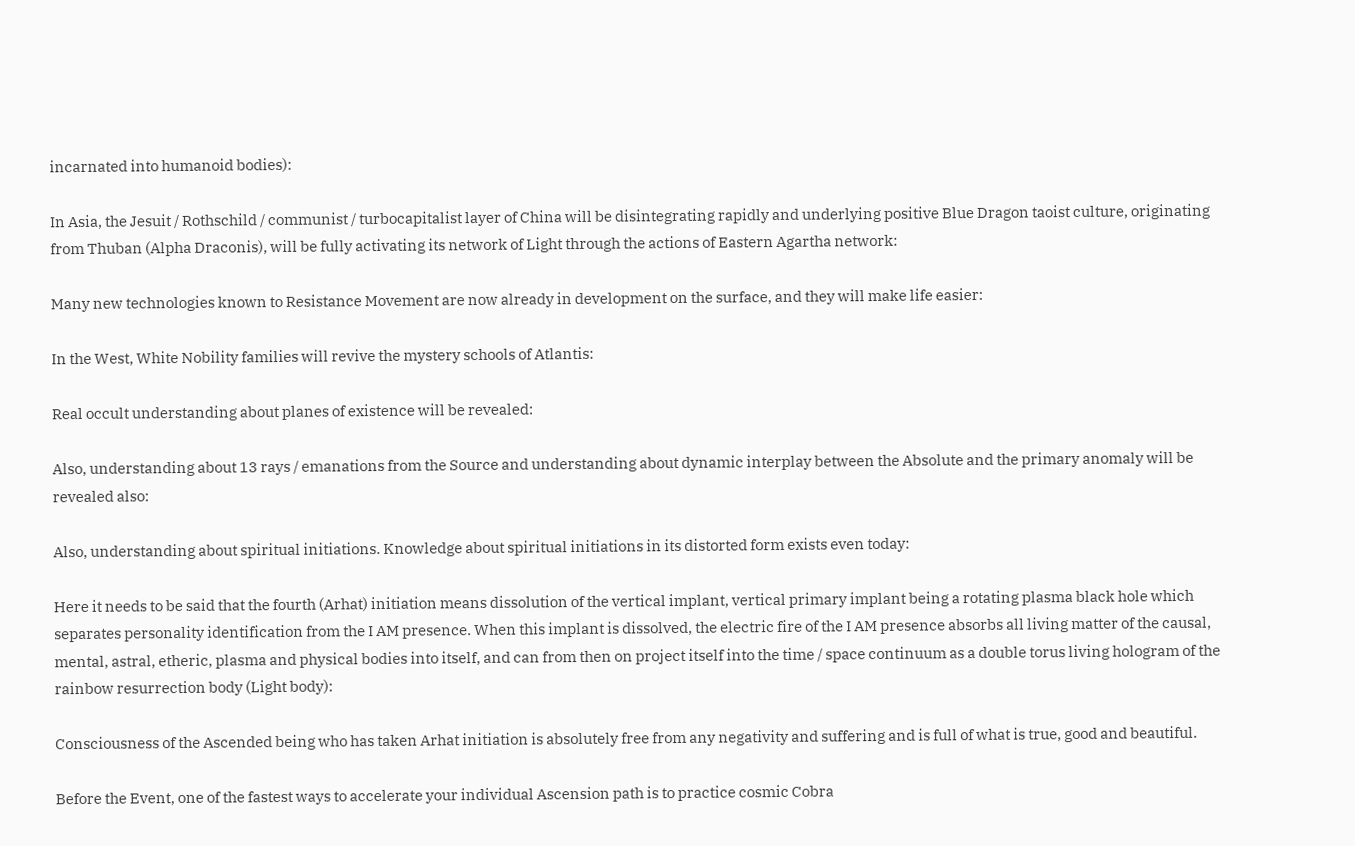incarnated into humanoid bodies):

In Asia, the Jesuit / Rothschild / communist / turbocapitalist layer of China will be disintegrating rapidly and underlying positive Blue Dragon taoist culture, originating from Thuban (Alpha Draconis), will be fully activating its network of Light through the actions of Eastern Agartha network:

Many new technologies known to Resistance Movement are now already in development on the surface, and they will make life easier:

In the West, White Nobility families will revive the mystery schools of Atlantis:

Real occult understanding about planes of existence will be revealed:

Also, understanding about 13 rays / emanations from the Source and understanding about dynamic interplay between the Absolute and the primary anomaly will be revealed also:

Also, understanding about spiritual initiations. Knowledge about spiritual initiations in its distorted form exists even today:

Here it needs to be said that the fourth (Arhat) initiation means dissolution of the vertical implant, vertical primary implant being a rotating plasma black hole which separates personality identification from the I AM presence. When this implant is dissolved, the electric fire of the I AM presence absorbs all living matter of the causal, mental, astral, etheric, plasma and physical bodies into itself, and can from then on project itself into the time / space continuum as a double torus living hologram of the rainbow resurrection body (Light body):

Consciousness of the Ascended being who has taken Arhat initiation is absolutely free from any negativity and suffering and is full of what is true, good and beautiful.

Before the Event, one of the fastest ways to accelerate your individual Ascension path is to practice cosmic Cobra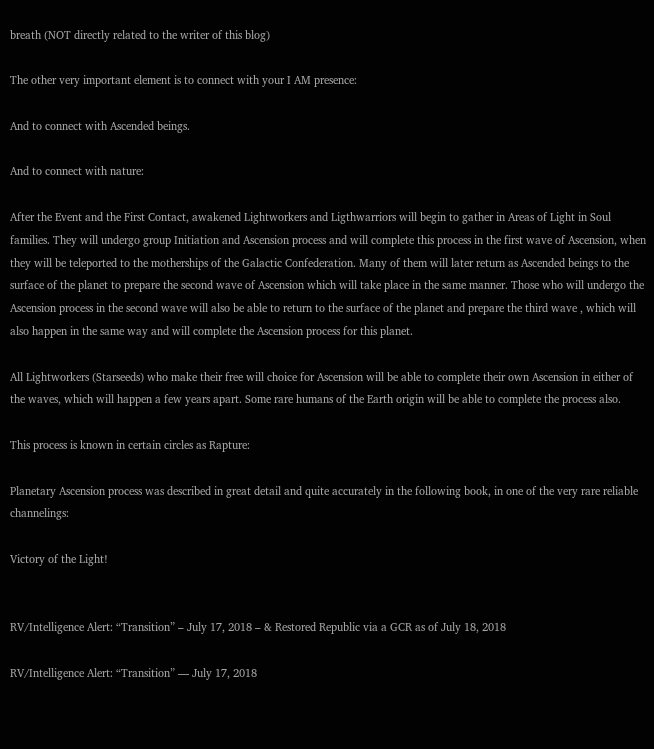breath (NOT directly related to the writer of this blog)

The other very important element is to connect with your I AM presence:

And to connect with Ascended beings.

And to connect with nature:

After the Event and the First Contact, awakened Lightworkers and Ligthwarriors will begin to gather in Areas of Light in Soul families. They will undergo group Initiation and Ascension process and will complete this process in the first wave of Ascension, when they will be teleported to the motherships of the Galactic Confederation. Many of them will later return as Ascended beings to the surface of the planet to prepare the second wave of Ascension which will take place in the same manner. Those who will undergo the Ascension process in the second wave will also be able to return to the surface of the planet and prepare the third wave , which will also happen in the same way and will complete the Ascension process for this planet.

All Lightworkers (Starseeds) who make their free will choice for Ascension will be able to complete their own Ascension in either of the waves, which will happen a few years apart. Some rare humans of the Earth origin will be able to complete the process also.

This process is known in certain circles as Rapture:

Planetary Ascension process was described in great detail and quite accurately in the following book, in one of the very rare reliable channelings:

Victory of the Light!


RV/Intelligence Alert: “Transition” – July 17, 2018 – & Restored Republic via a GCR as of July 18, 2018

RV/Intelligence Alert: “Transition” — July 17, 2018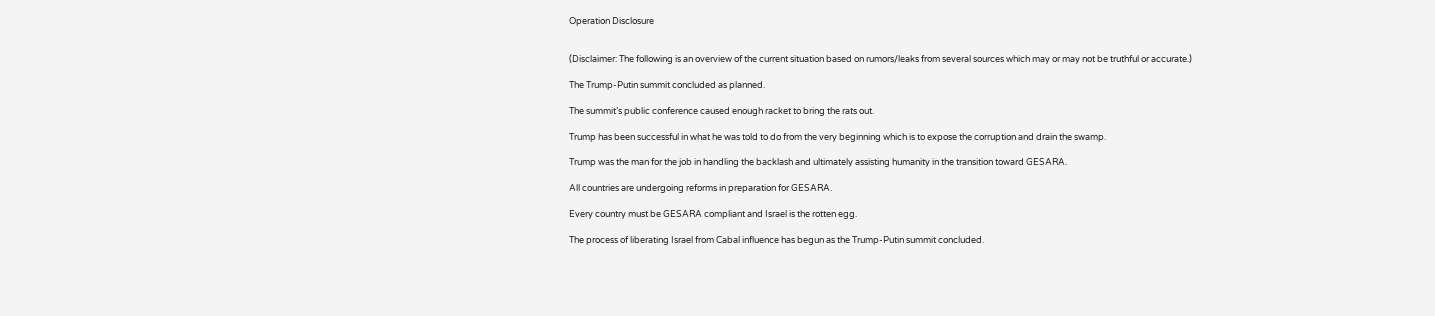Operation Disclosure


(Disclaimer: The following is an overview of the current situation based on rumors/leaks from several sources which may or may not be truthful or accurate.)

The Trump-Putin summit concluded as planned.

The summit’s public conference caused enough racket to bring the rats out.

Trump has been successful in what he was told to do from the very beginning which is to expose the corruption and drain the swamp.

Trump was the man for the job in handling the backlash and ultimately assisting humanity in the transition toward GESARA.

All countries are undergoing reforms in preparation for GESARA.

Every country must be GESARA compliant and Israel is the rotten egg.

The process of liberating Israel from Cabal influence has begun as the Trump-Putin summit concluded.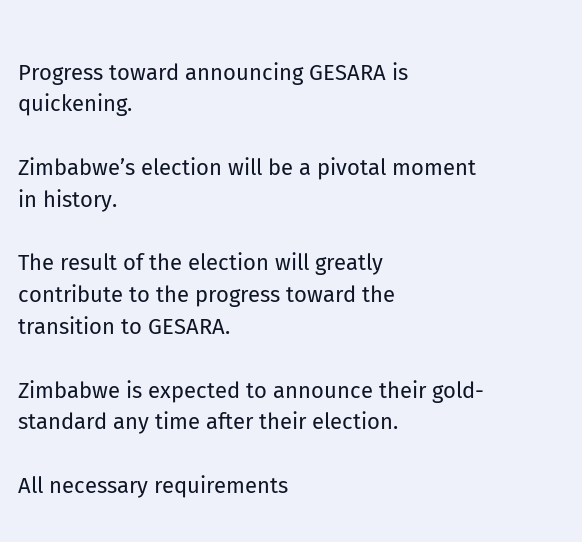Progress toward announcing GESARA is quickening.

Zimbabwe’s election will be a pivotal moment in history.

The result of the election will greatly contribute to the progress toward the transition to GESARA.

Zimbabwe is expected to announce their gold-standard any time after their election.

All necessary requirements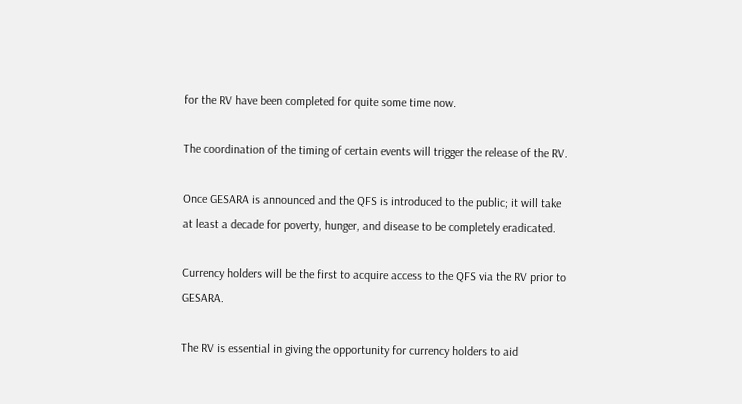for the RV have been completed for quite some time now.

The coordination of the timing of certain events will trigger the release of the RV.

Once GESARA is announced and the QFS is introduced to the public; it will take at least a decade for poverty, hunger, and disease to be completely eradicated.

Currency holders will be the first to acquire access to the QFS via the RV prior to GESARA.

The RV is essential in giving the opportunity for currency holders to aid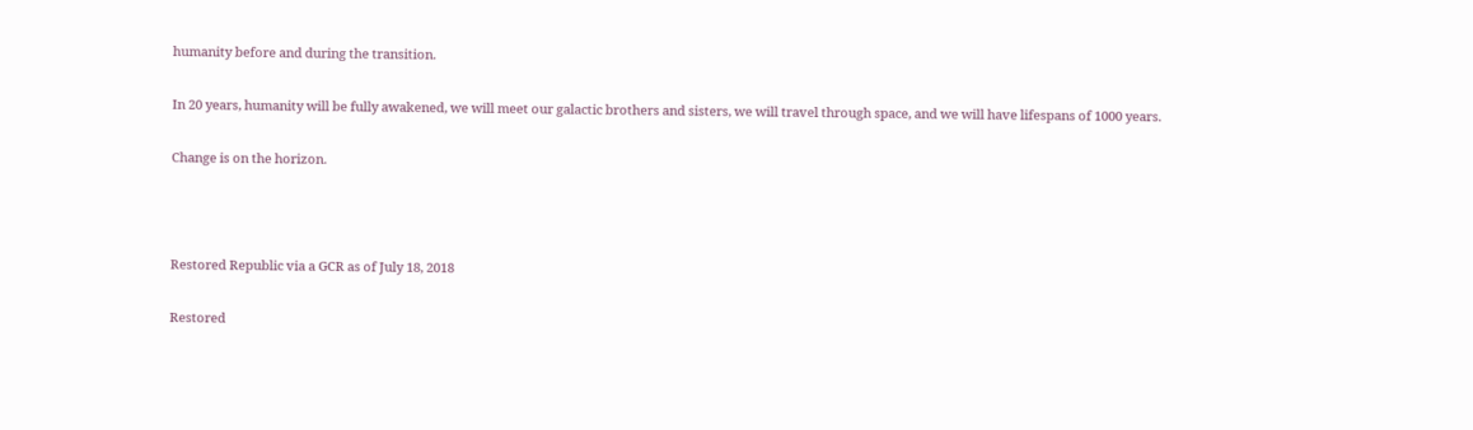humanity before and during the transition.

In 20 years, humanity will be fully awakened, we will meet our galactic brothers and sisters, we will travel through space, and we will have lifespans of 1000 years.

Change is on the horizon.



Restored Republic via a GCR as of July 18, 2018

Restored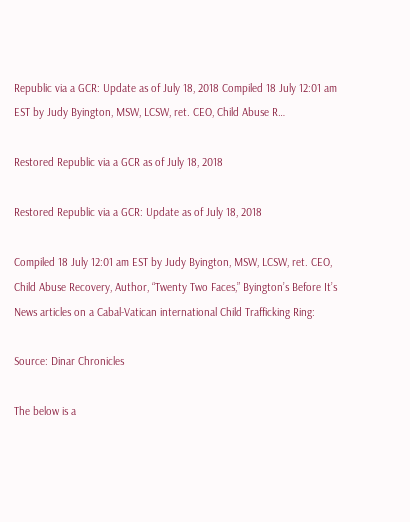Republic via a GCR: Update as of July 18, 2018 Compiled 18 July 12:01 am EST by Judy Byington, MSW, LCSW, ret. CEO, Child Abuse R…

Restored Republic via a GCR as of July 18, 2018

Restored Republic via a GCR: Update as of July 18, 2018

Compiled 18 July 12:01 am EST by Judy Byington, MSW, LCSW, ret. CEO, Child Abuse Recovery, Author, “Twenty Two Faces,” Byington’s Before It’s News articles on a Cabal-Vatican international Child Trafficking Ring:

Source: Dinar Chronicles

The below is a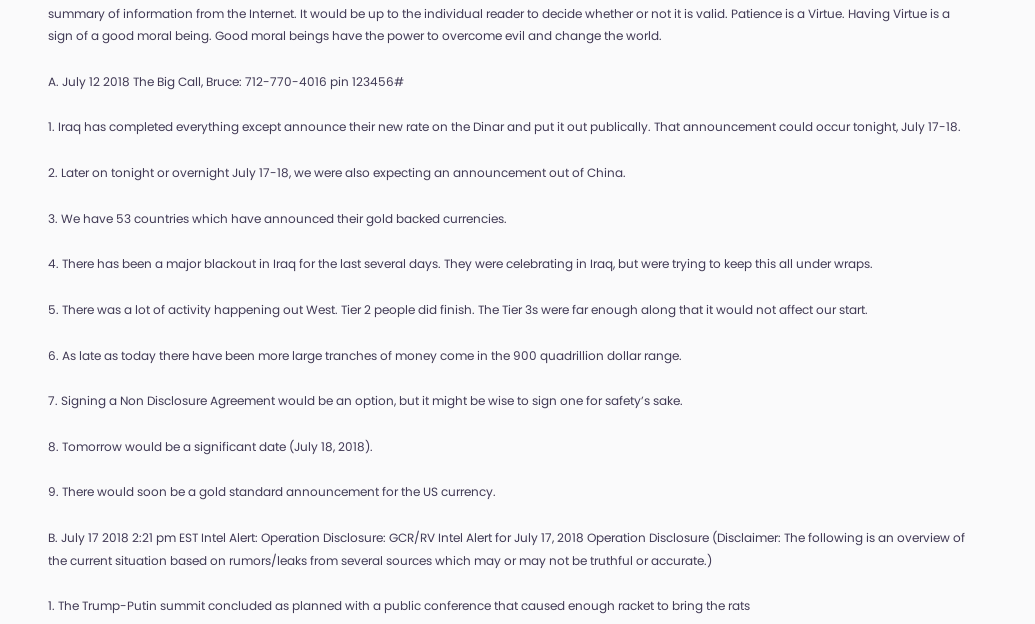summary of information from the Internet. It would be up to the individual reader to decide whether or not it is valid. Patience is a Virtue. Having Virtue is a sign of a good moral being. Good moral beings have the power to overcome evil and change the world.

A. July 12 2018 The Big Call, Bruce: 712-770-4016 pin 123456#

1. Iraq has completed everything except announce their new rate on the Dinar and put it out publically. That announcement could occur tonight, July 17-18.

2. Later on tonight or overnight July 17-18, we were also expecting an announcement out of China.

3. We have 53 countries which have announced their gold backed currencies.

4. There has been a major blackout in Iraq for the last several days. They were celebrating in Iraq, but were trying to keep this all under wraps.

5. There was a lot of activity happening out West. Tier 2 people did finish. The Tier 3s were far enough along that it would not affect our start.

6. As late as today there have been more large tranches of money come in the 900 quadrillion dollar range.

7. Signing a Non Disclosure Agreement would be an option, but it might be wise to sign one for safety’s sake.

8. Tomorrow would be a significant date (July 18, 2018).

9. There would soon be a gold standard announcement for the US currency.

B. July 17 2018 2:21 pm EST Intel Alert: Operation Disclosure: GCR/RV Intel Alert for July 17, 2018 Operation Disclosure (Disclaimer: The following is an overview of the current situation based on rumors/leaks from several sources which may or may not be truthful or accurate.)

1. The Trump-Putin summit concluded as planned with a public conference that caused enough racket to bring the rats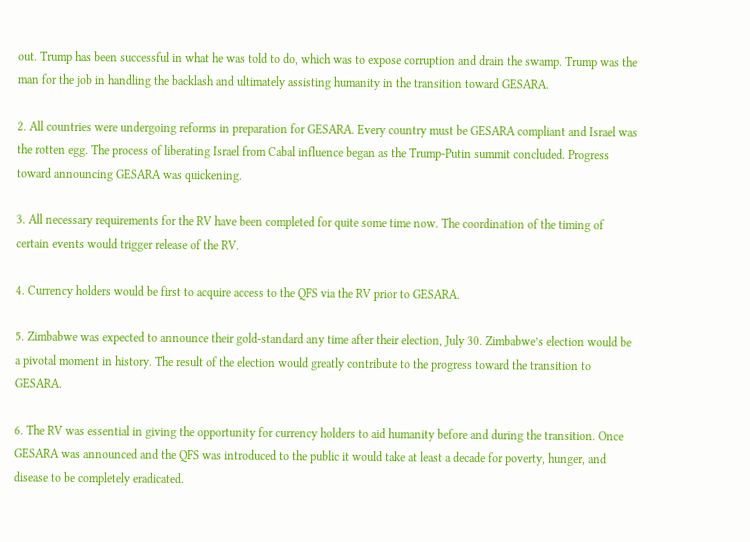out. Trump has been successful in what he was told to do, which was to expose corruption and drain the swamp. Trump was the man for the job in handling the backlash and ultimately assisting humanity in the transition toward GESARA.

2. All countries were undergoing reforms in preparation for GESARA. Every country must be GESARA compliant and Israel was the rotten egg. The process of liberating Israel from Cabal influence began as the Trump-Putin summit concluded. Progress toward announcing GESARA was quickening.

3. All necessary requirements for the RV have been completed for quite some time now. The coordination of the timing of certain events would trigger release of the RV.

4. Currency holders would be first to acquire access to the QFS via the RV prior to GESARA.

5. Zimbabwe was expected to announce their gold-standard any time after their election, July 30. Zimbabwe’s election would be a pivotal moment in history. The result of the election would greatly contribute to the progress toward the transition to GESARA.

6. The RV was essential in giving the opportunity for currency holders to aid humanity before and during the transition. Once GESARA was announced and the QFS was introduced to the public it would take at least a decade for poverty, hunger, and disease to be completely eradicated.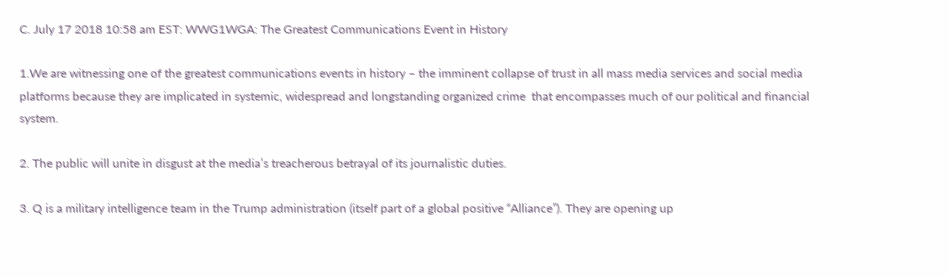C. July 17 2018 10:58 am EST: WWG1WGA: The Greatest Communications Event in History

1.We are witnessing one of the greatest communications events in history – the imminent collapse of trust in all mass media services and social media platforms because they are implicated in systemic, widespread and longstanding organized crime  that encompasses much of our political and financial system.

2. The public will unite in disgust at the media’s treacherous betrayal of its journalistic duties.

3. Q is a military intelligence team in the Trump administration (itself part of a global positive “Alliance”). They are opening up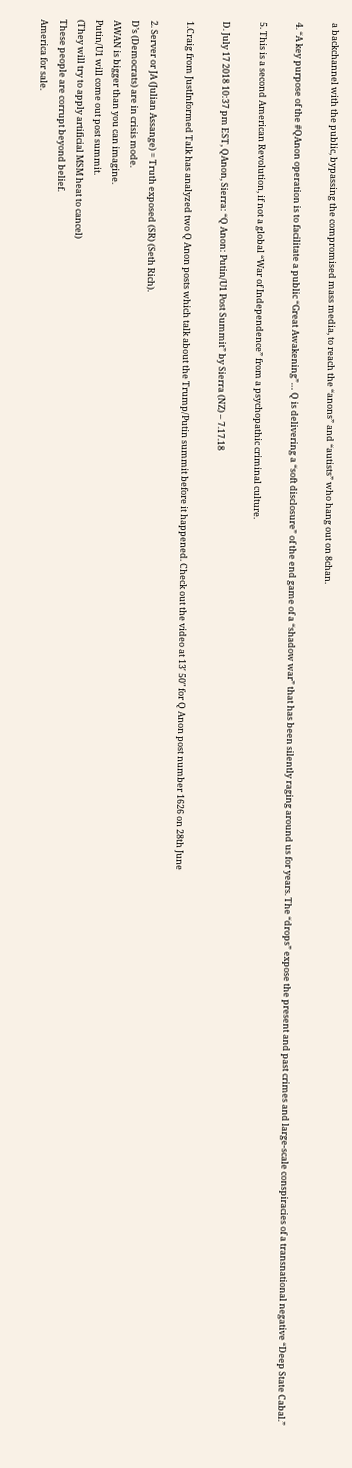a backchannel with the public, bypassing the compromised mass media, to reach the “anons” and “autists” who hang out on 8chan.

4. “A key purpose of the #QAnon operation is to facilitate a public “Great Awakening”… Q is delivering a “soft disclosure” of the end game of a “shadow war” that has been silently raging around us for years. The “drops” expose the present and past crimes and large-scale conspiracies of a transnational negative “Deep State Cabal.”

5. This is a second American Revolution, if not a global “War of Independence” from a psychopathic criminal culture.

D. July 17 2018 10:37 pm EST, QAnon, Sierra: “Q Anon: Putin/U1 Post Summit” by Sierra (NZ) – 7.17.18

1.Craig from JustInformed Talk has analyzed two Q Anon posts which talk about the Trump/Putin summit before it happened. Check out the video at 13′ 50″ for Q Anon post number 1626 on 28th June

2. Server or JA (Julian Assange) = Truth exposed (SR) (Seth Rich).
D’s (Democrats) are in crisis mode.
AWAN is bigger than you can imagine.
Putin/U1 will come out post summit.
(They will try to apply artificial MSM heat to cancel)
These people are corrupt beyond belief.
America for sale.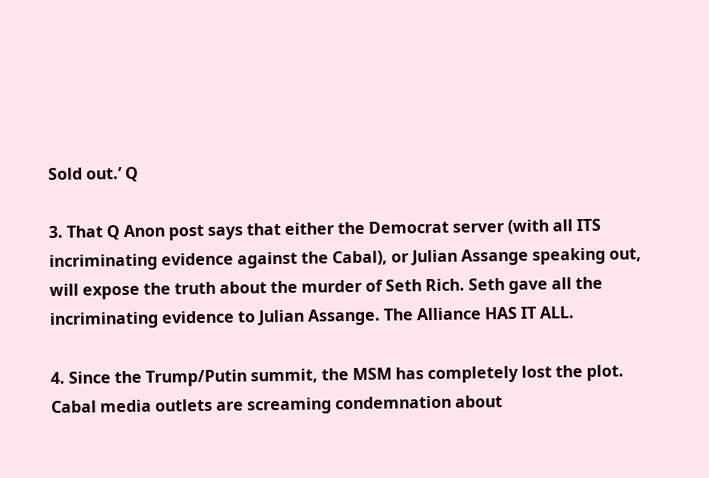Sold out.’ Q

3. That Q Anon post says that either the Democrat server (with all ITS incriminating evidence against the Cabal), or Julian Assange speaking out, will expose the truth about the murder of Seth Rich. Seth gave all the incriminating evidence to Julian Assange. The Alliance HAS IT ALL.

4. Since the Trump/Putin summit, the MSM has completely lost the plot. Cabal media outlets are screaming condemnation about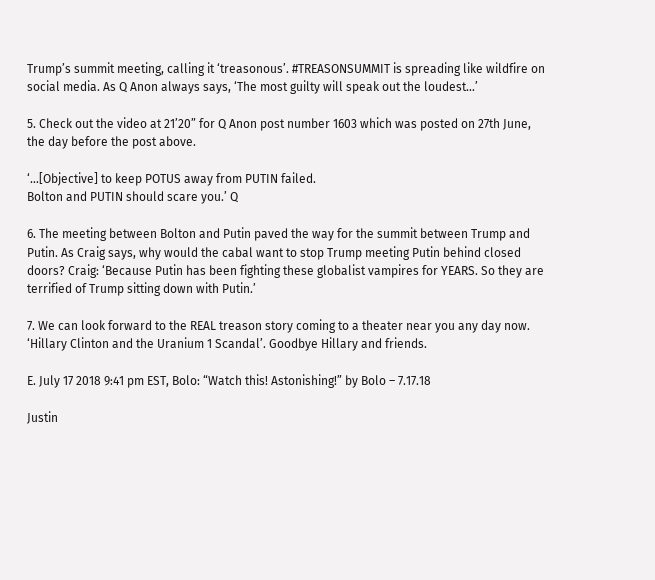Trump’s summit meeting, calling it ‘treasonous’. #TREASONSUMMIT is spreading like wildfire on social media. As Q Anon always says, ‘The most guilty will speak out the loudest…’

5. Check out the video at 21’20” for Q Anon post number 1603 which was posted on 27th June, the day before the post above.

‘…[Objective] to keep POTUS away from PUTIN failed.
Bolton and PUTIN should scare you.’ Q

6. The meeting between Bolton and Putin paved the way for the summit between Trump and Putin. As Craig says, why would the cabal want to stop Trump meeting Putin behind closed doors? Craig: ‘Because Putin has been fighting these globalist vampires for YEARS. So they are terrified of Trump sitting down with Putin.’

7. We can look forward to the REAL treason story coming to a theater near you any day now. ‘Hillary Clinton and the Uranium 1 Scandal’. Goodbye Hillary and friends.

E. July 17 2018 9:41 pm EST, Bolo: “Watch this! Astonishing!” by Bolo – 7.17.18

Justin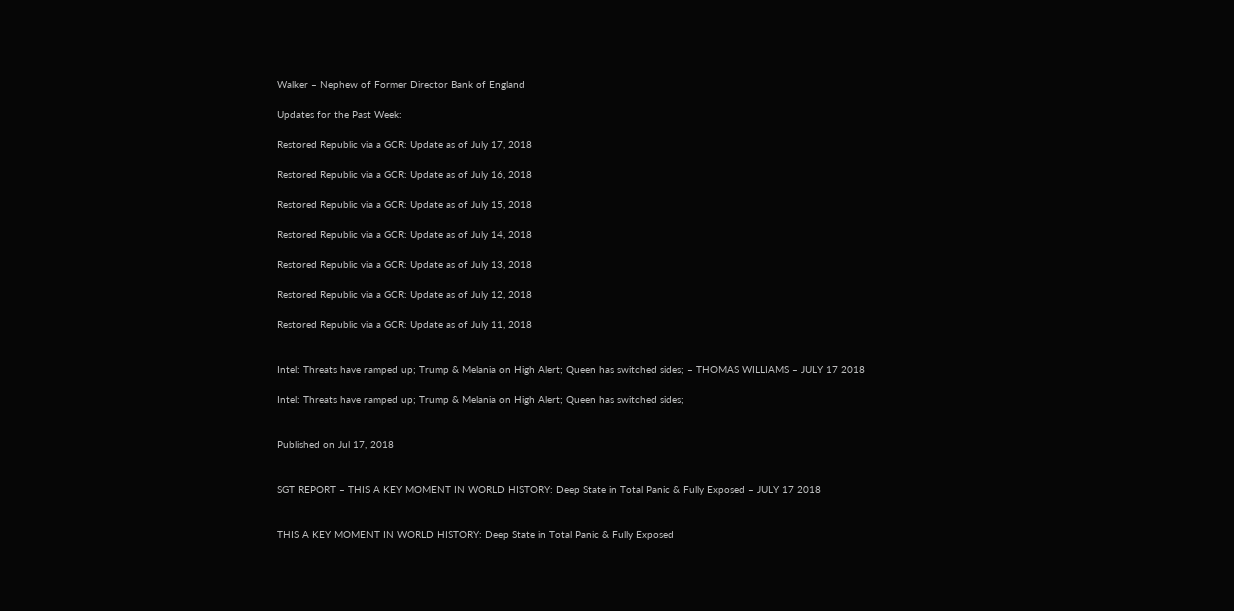Walker – Nephew of Former Director Bank of England

Updates for the Past Week:

Restored Republic via a GCR: Update as of July 17, 2018

Restored Republic via a GCR: Update as of July 16, 2018

Restored Republic via a GCR: Update as of July 15, 2018

Restored Republic via a GCR: Update as of July 14, 2018

Restored Republic via a GCR: Update as of July 13, 2018

Restored Republic via a GCR: Update as of July 12, 2018

Restored Republic via a GCR: Update as of July 11, 2018


Intel: Threats have ramped up; Trump & Melania on High Alert; Queen has switched sides; – THOMAS WILLIAMS – JULY 17 2018

Intel: Threats have ramped up; Trump & Melania on High Alert; Queen has switched sides;


Published on Jul 17, 2018


SGT REPORT – THIS A KEY MOMENT IN WORLD HISTORY: Deep State in Total Panic & Fully Exposed – JULY 17 2018


THIS A KEY MOMENT IN WORLD HISTORY: Deep State in Total Panic & Fully Exposed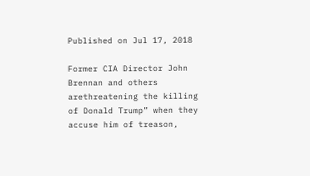Published on Jul 17, 2018

Former CIA Director John Brennan and others arethreatening the killing of Donald Trump” when they accuse him of treason,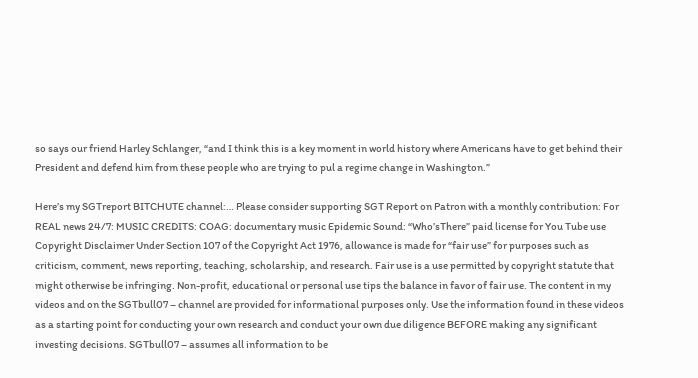so says our friend Harley Schlanger, “and I think this is a key moment in world history where Americans have to get behind their President and defend him from these people who are trying to pul a regime change in Washington.”

Here’s my SGTreport BITCHUTE channel:… Please consider supporting SGT Report on Patron with a monthly contribution: For REAL news 24/7: MUSIC CREDITS: COAG: documentary music Epidemic Sound: “Who’sThere” paid license for You Tube use Copyright Disclaimer Under Section 107 of the Copyright Act 1976, allowance is made for “fair use” for purposes such as criticism, comment, news reporting, teaching, scholarship, and research. Fair use is a use permitted by copyright statute that might otherwise be infringing. Non-profit, educational or personal use tips the balance in favor of fair use. The content in my videos and on the SGTbull07 – channel are provided for informational purposes only. Use the information found in these videos as a starting point for conducting your own research and conduct your own due diligence BEFORE making any significant investing decisions. SGTbull07 – assumes all information to be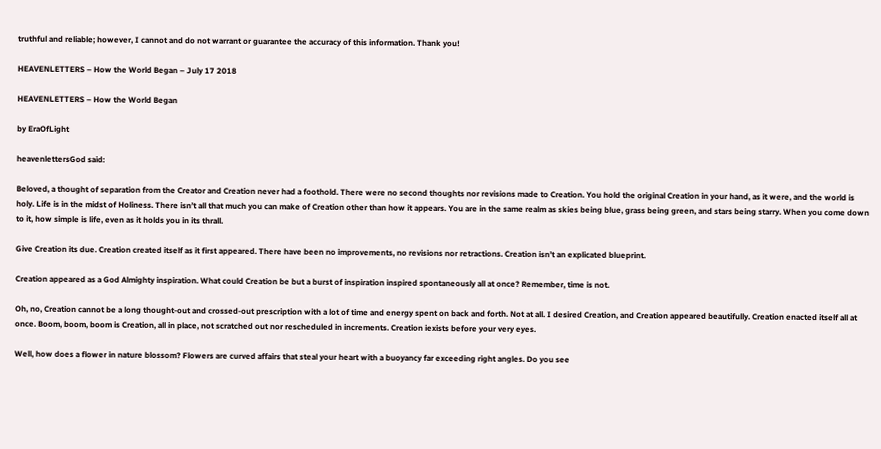truthful and reliable; however, I cannot and do not warrant or guarantee the accuracy of this information. Thank you!

HEAVENLETTERS – How the World Began – July 17 2018

HEAVENLETTERS – How the World Began

by EraOfLight

heavenlettersGod said:

Beloved, a thought of separation from the Creator and Creation never had a foothold. There were no second thoughts nor revisions made to Creation. You hold the original Creation in your hand, as it were, and the world is holy. Life is in the midst of Holiness. There isn’t all that much you can make of Creation other than how it appears. You are in the same realm as skies being blue, grass being green, and stars being starry. When you come down to it, how simple is life, even as it holds you in its thrall.

Give Creation its due. Creation created itself as it first appeared. There have been no improvements, no revisions nor retractions. Creation isn’t an explicated blueprint.

Creation appeared as a God Almighty inspiration. What could Creation be but a burst of inspiration inspired spontaneously all at once? Remember, time is not.

Oh, no, Creation cannot be a long thought-out and crossed-out prescription with a lot of time and energy spent on back and forth. Not at all. I desired Creation, and Creation appeared beautifully. Creation enacted itself all at once. Boom, boom, boom is Creation, all in place, not scratched out nor rescheduled in increments. Creation iexists before your very eyes.

Well, how does a flower in nature blossom? Flowers are curved affairs that steal your heart with a buoyancy far exceeding right angles. Do you see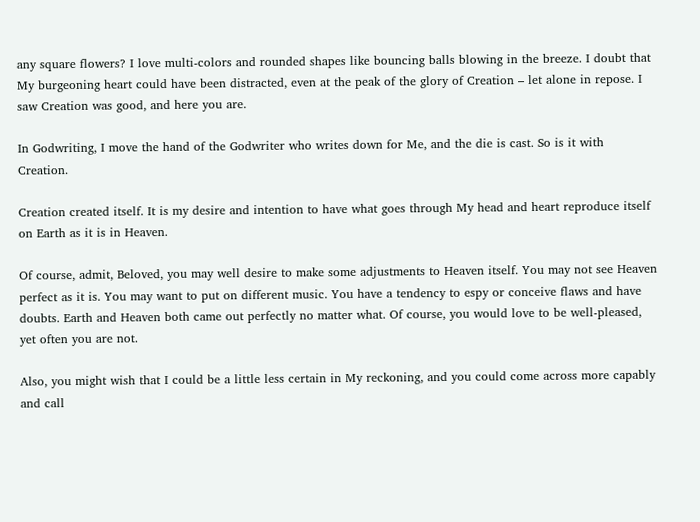any square flowers? I love multi-colors and rounded shapes like bouncing balls blowing in the breeze. I doubt that My burgeoning heart could have been distracted, even at the peak of the glory of Creation – let alone in repose. I saw Creation was good, and here you are.

In Godwriting, I move the hand of the Godwriter who writes down for Me, and the die is cast. So is it with Creation.

Creation created itself. It is my desire and intention to have what goes through My head and heart reproduce itself on Earth as it is in Heaven.

Of course, admit, Beloved, you may well desire to make some adjustments to Heaven itself. You may not see Heaven perfect as it is. You may want to put on different music. You have a tendency to espy or conceive flaws and have doubts. Earth and Heaven both came out perfectly no matter what. Of course, you would love to be well-pleased, yet often you are not.

Also, you might wish that I could be a little less certain in My reckoning, and you could come across more capably and call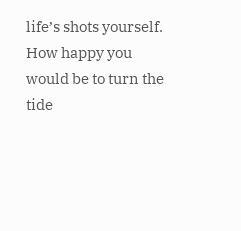life’s shots yourself. How happy you would be to turn the tide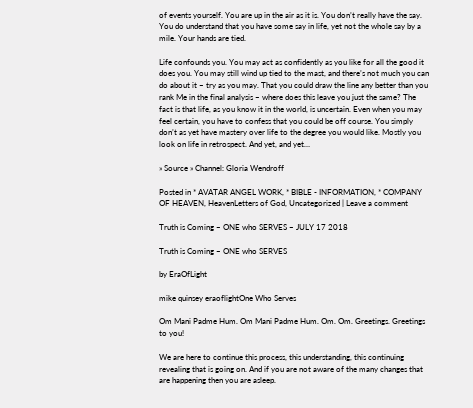of events yourself. You are up in the air as it is. You don’t really have the say. You do understand that you have some say in life, yet not the whole say by a mile. Your hands are tied.

Life confounds you. You may act as confidently as you like for all the good it does you. You may still wind up tied to the mast, and there’s not much you can do about it – try as you may. That you could draw the line any better than you rank Me in the final analysis – where does this leave you just the same? The fact is that life, as you know it in the world, is uncertain. Even when you may feel certain, you have to confess that you could be off course. You simply don’t as yet have mastery over life to the degree you would like. Mostly you look on life in retrospect. And yet, and yet…

» Source » Channel: Gloria Wendroff

Posted in * AVATAR ANGEL WORK, * BIBLE - INFORMATION, * COMPANY OF HEAVEN, HeavenLetters of God, Uncategorized | Leave a comment

Truth is Coming – ONE who SERVES – JULY 17 2018

Truth is Coming – ONE who SERVES

by EraOfLight

mike quinsey eraoflightOne Who Serves

Om Mani Padme Hum. Om Mani Padme Hum. Om. Om. Greetings. Greetings to you!

We are here to continue this process, this understanding, this continuing revealing that is going on. And if you are not aware of the many changes that are happening then you are asleep.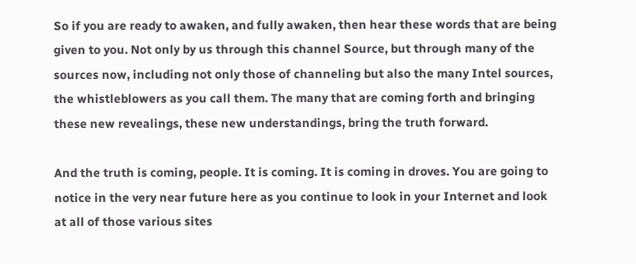So if you are ready to awaken, and fully awaken, then hear these words that are being given to you. Not only by us through this channel Source, but through many of the sources now, including not only those of channeling but also the many Intel sources, the whistleblowers as you call them. The many that are coming forth and bringing these new revealings, these new understandings, bring the truth forward.

And the truth is coming, people. It is coming. It is coming in droves. You are going to notice in the very near future here as you continue to look in your Internet and look at all of those various sites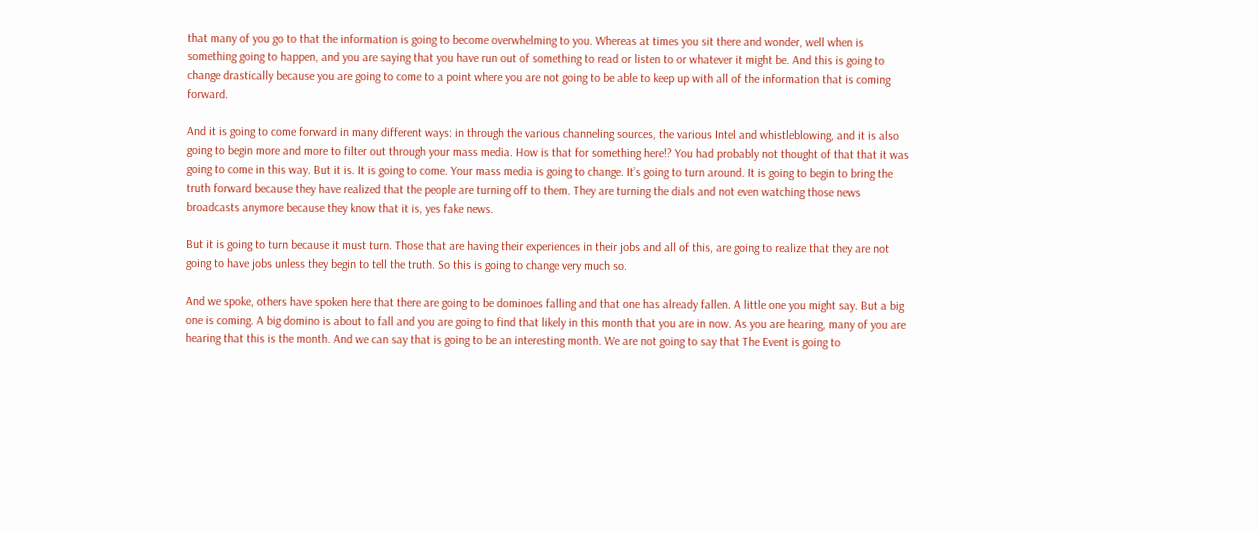that many of you go to that the information is going to become overwhelming to you. Whereas at times you sit there and wonder, well when is something going to happen, and you are saying that you have run out of something to read or listen to or whatever it might be. And this is going to change drastically because you are going to come to a point where you are not going to be able to keep up with all of the information that is coming forward.

And it is going to come forward in many different ways: in through the various channeling sources, the various Intel and whistleblowing, and it is also going to begin more and more to filter out through your mass media. How is that for something here!? You had probably not thought of that that it was going to come in this way. But it is. It is going to come. Your mass media is going to change. It’s going to turn around. It is going to begin to bring the truth forward because they have realized that the people are turning off to them. They are turning the dials and not even watching those news broadcasts anymore because they know that it is, yes fake news.

But it is going to turn because it must turn. Those that are having their experiences in their jobs and all of this, are going to realize that they are not going to have jobs unless they begin to tell the truth. So this is going to change very much so.

And we spoke, others have spoken here that there are going to be dominoes falling and that one has already fallen. A little one you might say. But a big one is coming. A big domino is about to fall and you are going to find that likely in this month that you are in now. As you are hearing, many of you are hearing that this is the month. And we can say that is going to be an interesting month. We are not going to say that The Event is going to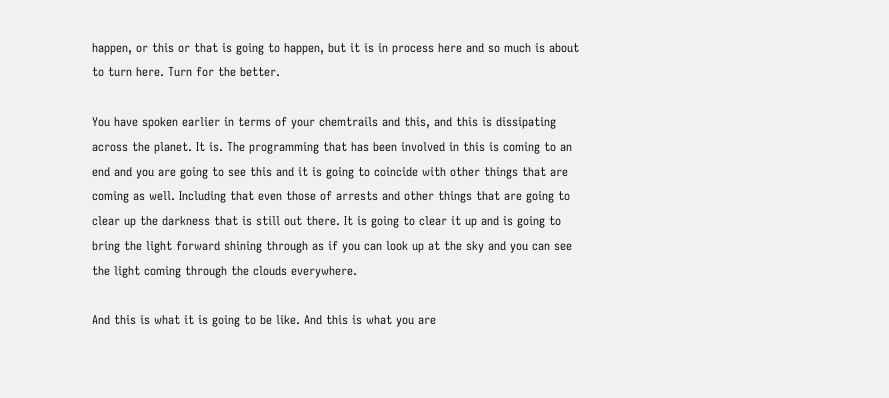happen, or this or that is going to happen, but it is in process here and so much is about to turn here. Turn for the better.

You have spoken earlier in terms of your chemtrails and this, and this is dissipating across the planet. It is. The programming that has been involved in this is coming to an end and you are going to see this and it is going to coincide with other things that are coming as well. Including that even those of arrests and other things that are going to clear up the darkness that is still out there. It is going to clear it up and is going to bring the light forward shining through as if you can look up at the sky and you can see the light coming through the clouds everywhere.

And this is what it is going to be like. And this is what you are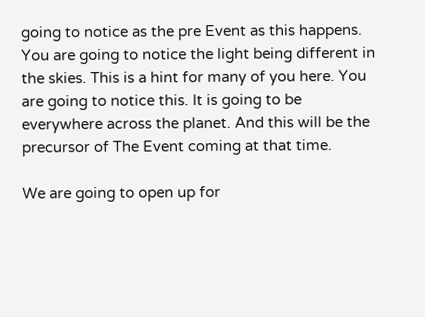going to notice as the pre Event as this happens. You are going to notice the light being different in the skies. This is a hint for many of you here. You are going to notice this. It is going to be everywhere across the planet. And this will be the precursor of The Event coming at that time.

We are going to open up for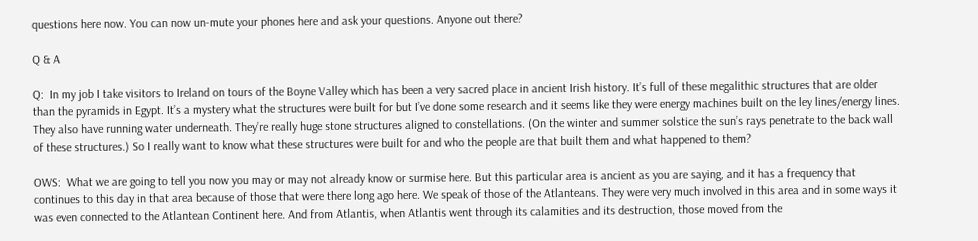questions here now. You can now un-mute your phones here and ask your questions. Anyone out there?

Q & A

Q:  In my job I take visitors to Ireland on tours of the Boyne Valley which has been a very sacred place in ancient Irish history. It’s full of these megalithic structures that are older than the pyramids in Egypt. It’s a mystery what the structures were built for but I’ve done some research and it seems like they were energy machines built on the ley lines/energy lines. They also have running water underneath. They’re really huge stone structures aligned to constellations. (On the winter and summer solstice the sun’s rays penetrate to the back wall of these structures.) So I really want to know what these structures were built for and who the people are that built them and what happened to them?

OWS:  What we are going to tell you now you may or may not already know or surmise here. But this particular area is ancient as you are saying, and it has a frequency that continues to this day in that area because of those that were there long ago here. We speak of those of the Atlanteans. They were very much involved in this area and in some ways it was even connected to the Atlantean Continent here. And from Atlantis, when Atlantis went through its calamities and its destruction, those moved from the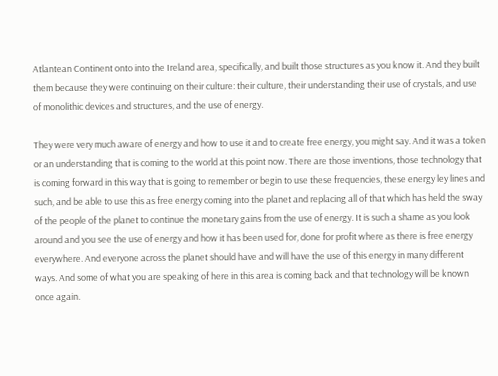Atlantean Continent onto into the Ireland area, specifically, and built those structures as you know it. And they built them because they were continuing on their culture: their culture, their understanding their use of crystals, and use of monolithic devices and structures, and the use of energy.

They were very much aware of energy and how to use it and to create free energy, you might say. And it was a token or an understanding that is coming to the world at this point now. There are those inventions, those technology that is coming forward in this way that is going to remember or begin to use these frequencies, these energy ley lines and such, and be able to use this as free energy coming into the planet and replacing all of that which has held the sway of the people of the planet to continue the monetary gains from the use of energy. It is such a shame as you look around and you see the use of energy and how it has been used for, done for profit where as there is free energy everywhere. And everyone across the planet should have and will have the use of this energy in many different ways. And some of what you are speaking of here in this area is coming back and that technology will be known once again.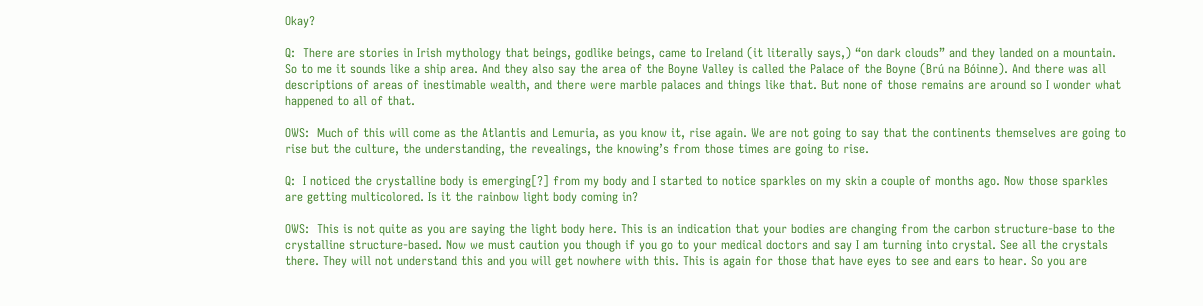Okay?

Q:  There are stories in Irish mythology that beings, godlike beings, came to Ireland (it literally says,) “on dark clouds” and they landed on a mountain. So to me it sounds like a ship area. And they also say the area of the Boyne Valley is called the Palace of the Boyne (Brú na Bóinne). And there was all descriptions of areas of inestimable wealth, and there were marble palaces and things like that. But none of those remains are around so I wonder what happened to all of that.

OWS:  Much of this will come as the Atlantis and Lemuria, as you know it, rise again. We are not going to say that the continents themselves are going to rise but the culture, the understanding, the revealings, the knowing’s from those times are going to rise.

Q:  I noticed the crystalline body is emerging[?] from my body and I started to notice sparkles on my skin a couple of months ago. Now those sparkles are getting multicolored. Is it the rainbow light body coming in?

OWS:  This is not quite as you are saying the light body here. This is an indication that your bodies are changing from the carbon structure-base to the crystalline structure-based. Now we must caution you though if you go to your medical doctors and say I am turning into crystal. See all the crystals there. They will not understand this and you will get nowhere with this. This is again for those that have eyes to see and ears to hear. So you are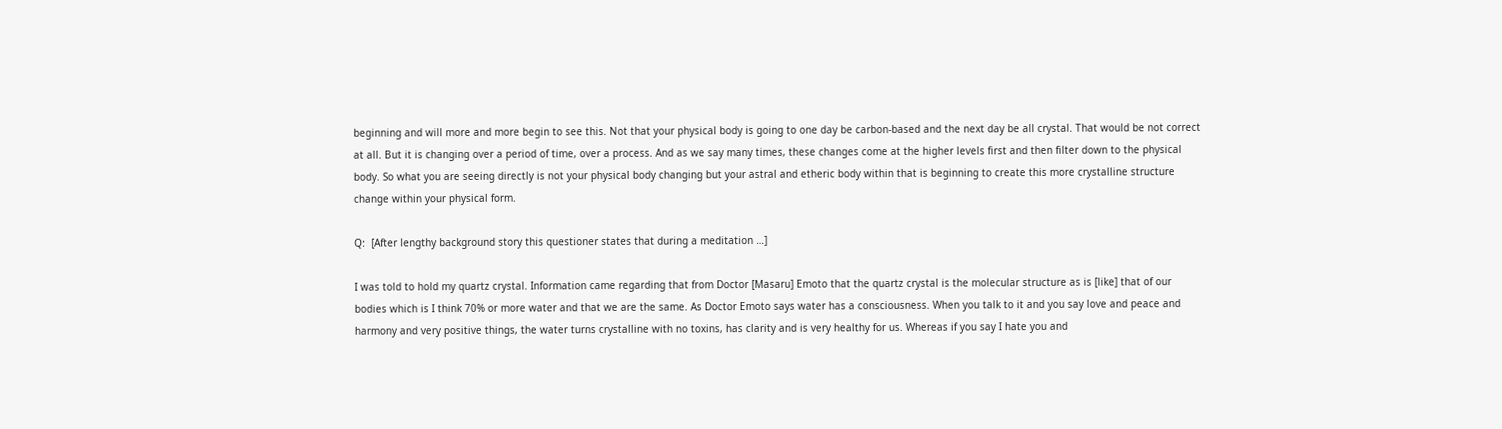beginning and will more and more begin to see this. Not that your physical body is going to one day be carbon-based and the next day be all crystal. That would be not correct at all. But it is changing over a period of time, over a process. And as we say many times, these changes come at the higher levels first and then filter down to the physical body. So what you are seeing directly is not your physical body changing but your astral and etheric body within that is beginning to create this more crystalline structure change within your physical form.

Q:  [After lengthy background story this questioner states that during a meditation …]

I was told to hold my quartz crystal. Information came regarding that from Doctor [Masaru] Emoto that the quartz crystal is the molecular structure as is [like] that of our bodies which is I think 70% or more water and that we are the same. As Doctor Emoto says water has a consciousness. When you talk to it and you say love and peace and harmony and very positive things, the water turns crystalline with no toxins, has clarity and is very healthy for us. Whereas if you say I hate you and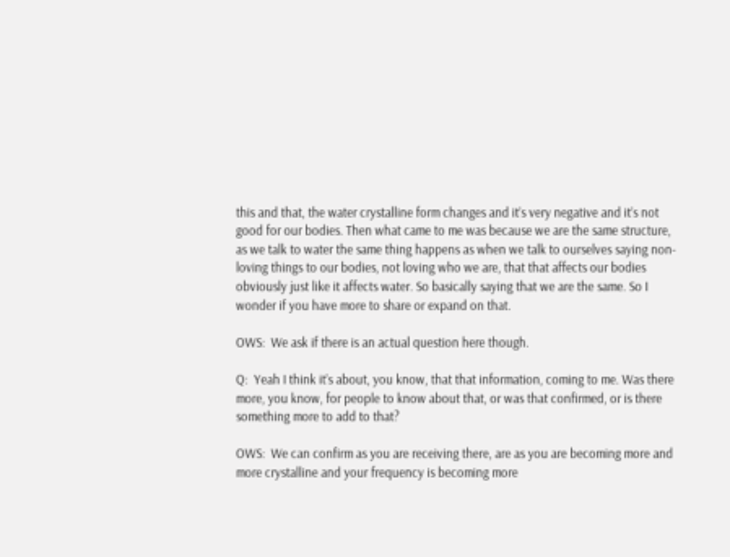this and that, the water crystalline form changes and it’s very negative and it’s not good for our bodies. Then what came to me was because we are the same structure, as we talk to water the same thing happens as when we talk to ourselves saying non-loving things to our bodies, not loving who we are, that that affects our bodies obviously just like it affects water. So basically saying that we are the same. So I wonder if you have more to share or expand on that.

OWS:  We ask if there is an actual question here though.

Q:  Yeah I think it’s about, you know, that that information, coming to me. Was there more, you know, for people to know about that, or was that confirmed, or is there something more to add to that?

OWS:  We can confirm as you are receiving there, are as you are becoming more and more crystalline and your frequency is becoming more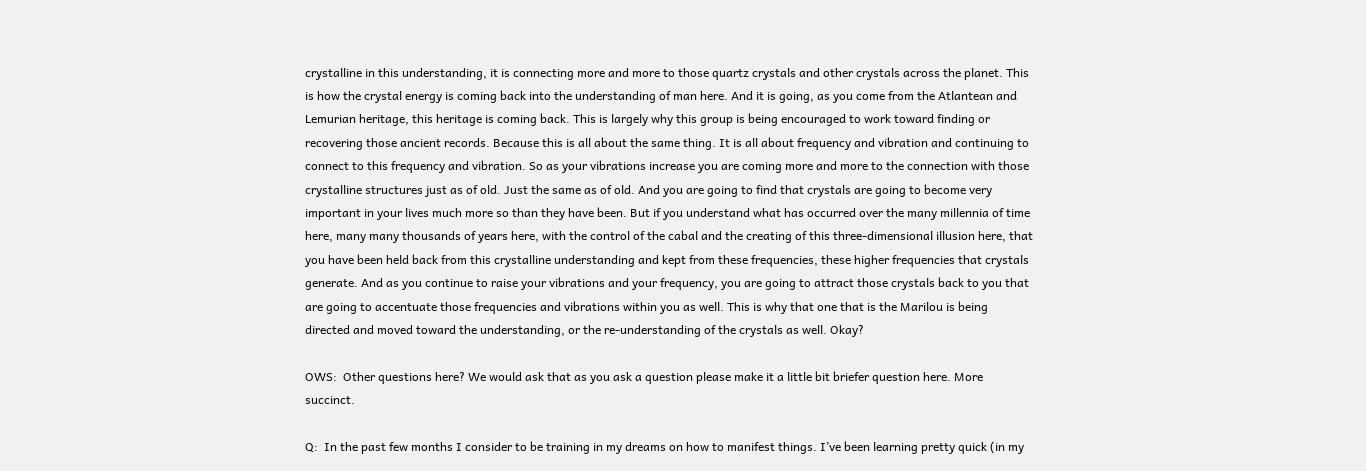crystalline in this understanding, it is connecting more and more to those quartz crystals and other crystals across the planet. This is how the crystal energy is coming back into the understanding of man here. And it is going, as you come from the Atlantean and Lemurian heritage, this heritage is coming back. This is largely why this group is being encouraged to work toward finding or recovering those ancient records. Because this is all about the same thing. It is all about frequency and vibration and continuing to connect to this frequency and vibration. So as your vibrations increase you are coming more and more to the connection with those crystalline structures just as of old. Just the same as of old. And you are going to find that crystals are going to become very important in your lives much more so than they have been. But if you understand what has occurred over the many millennia of time here, many many thousands of years here, with the control of the cabal and the creating of this three-dimensional illusion here, that you have been held back from this crystalline understanding and kept from these frequencies, these higher frequencies that crystals generate. And as you continue to raise your vibrations and your frequency, you are going to attract those crystals back to you that are going to accentuate those frequencies and vibrations within you as well. This is why that one that is the Marilou is being directed and moved toward the understanding, or the re-understanding of the crystals as well. Okay?

OWS:  Other questions here? We would ask that as you ask a question please make it a little bit briefer question here. More succinct.

Q:  In the past few months I consider to be training in my dreams on how to manifest things. I’ve been learning pretty quick (in my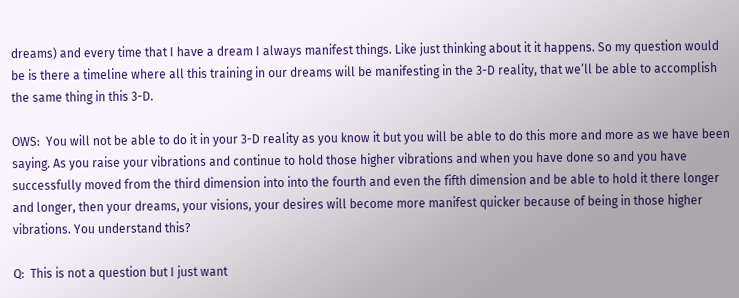dreams) and every time that I have a dream I always manifest things. Like just thinking about it it happens. So my question would be is there a timeline where all this training in our dreams will be manifesting in the 3-D reality, that we’ll be able to accomplish the same thing in this 3-D.

OWS:  You will not be able to do it in your 3-D reality as you know it but you will be able to do this more and more as we have been saying. As you raise your vibrations and continue to hold those higher vibrations and when you have done so and you have successfully moved from the third dimension into into the fourth and even the fifth dimension and be able to hold it there longer and longer, then your dreams, your visions, your desires will become more manifest quicker because of being in those higher vibrations. You understand this?

Q:  This is not a question but I just want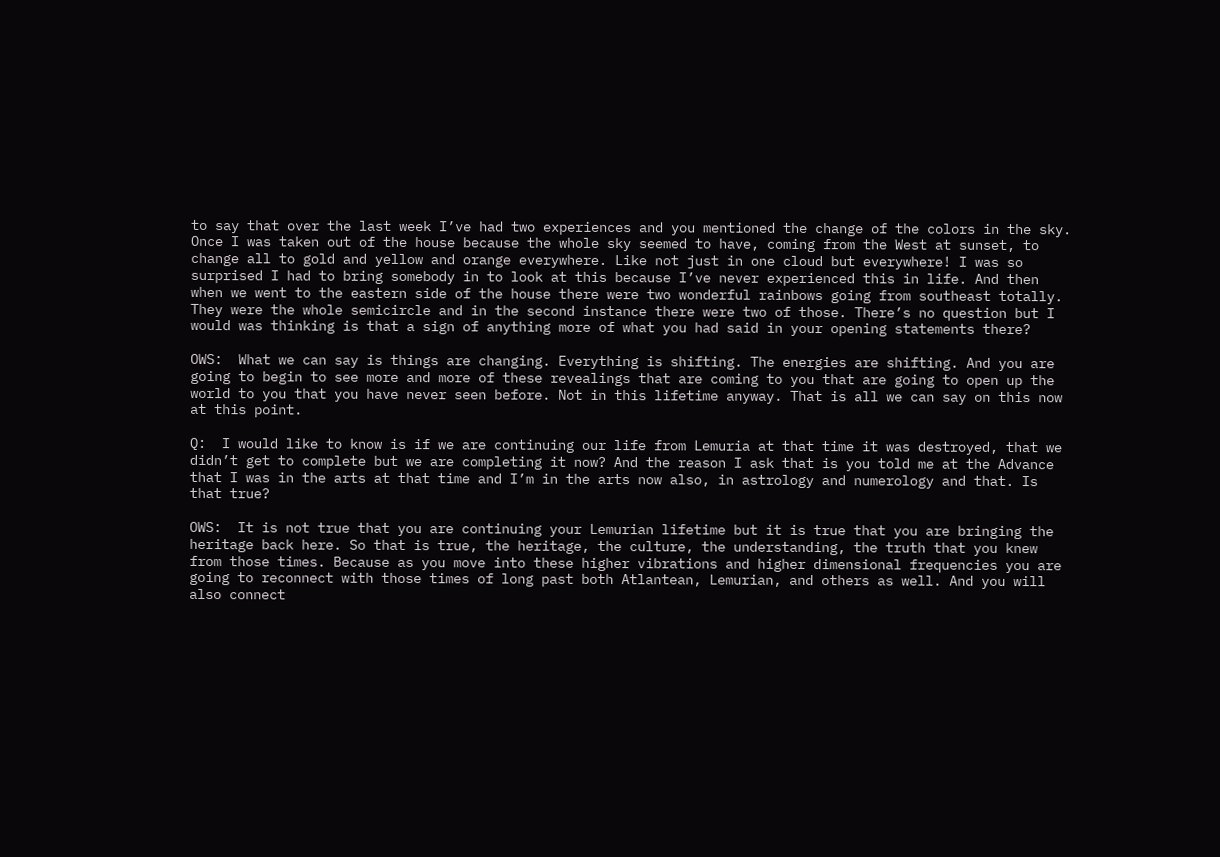to say that over the last week I’ve had two experiences and you mentioned the change of the colors in the sky. Once I was taken out of the house because the whole sky seemed to have, coming from the West at sunset, to change all to gold and yellow and orange everywhere. Like not just in one cloud but everywhere! I was so surprised I had to bring somebody in to look at this because I’ve never experienced this in life. And then when we went to the eastern side of the house there were two wonderful rainbows going from southeast totally. They were the whole semicircle and in the second instance there were two of those. There’s no question but I would was thinking is that a sign of anything more of what you had said in your opening statements there?

OWS:  What we can say is things are changing. Everything is shifting. The energies are shifting. And you are going to begin to see more and more of these revealings that are coming to you that are going to open up the world to you that you have never seen before. Not in this lifetime anyway. That is all we can say on this now at this point.

Q:  I would like to know is if we are continuing our life from Lemuria at that time it was destroyed, that we didn’t get to complete but we are completing it now? And the reason I ask that is you told me at the Advance that I was in the arts at that time and I’m in the arts now also, in astrology and numerology and that. Is that true?

OWS:  It is not true that you are continuing your Lemurian lifetime but it is true that you are bringing the heritage back here. So that is true, the heritage, the culture, the understanding, the truth that you knew from those times. Because as you move into these higher vibrations and higher dimensional frequencies you are going to reconnect with those times of long past both Atlantean, Lemurian, and others as well. And you will also connect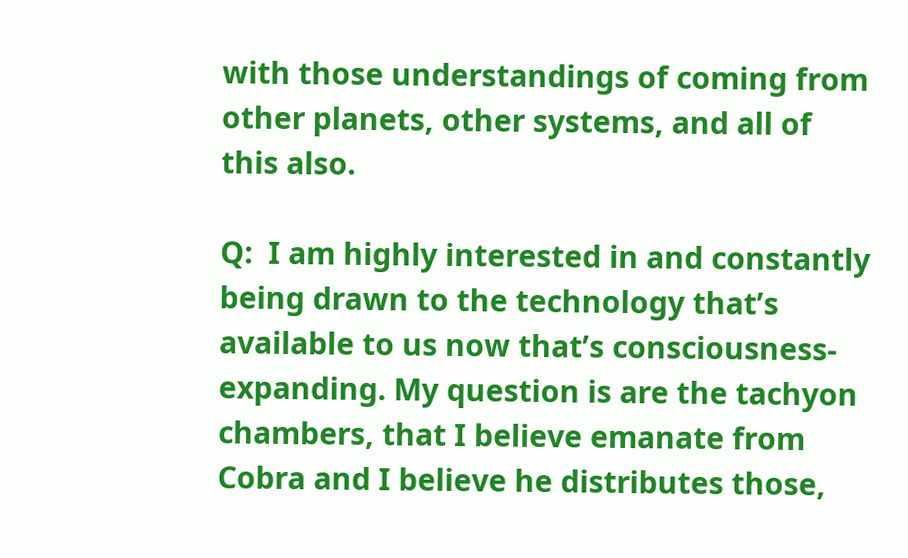with those understandings of coming from other planets, other systems, and all of this also.

Q:  I am highly interested in and constantly being drawn to the technology that’s available to us now that’s consciousness-expanding. My question is are the tachyon chambers, that I believe emanate from Cobra and I believe he distributes those,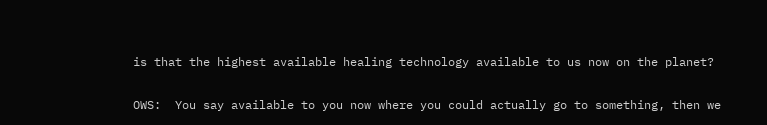is that the highest available healing technology available to us now on the planet?

OWS:  You say available to you now where you could actually go to something, then we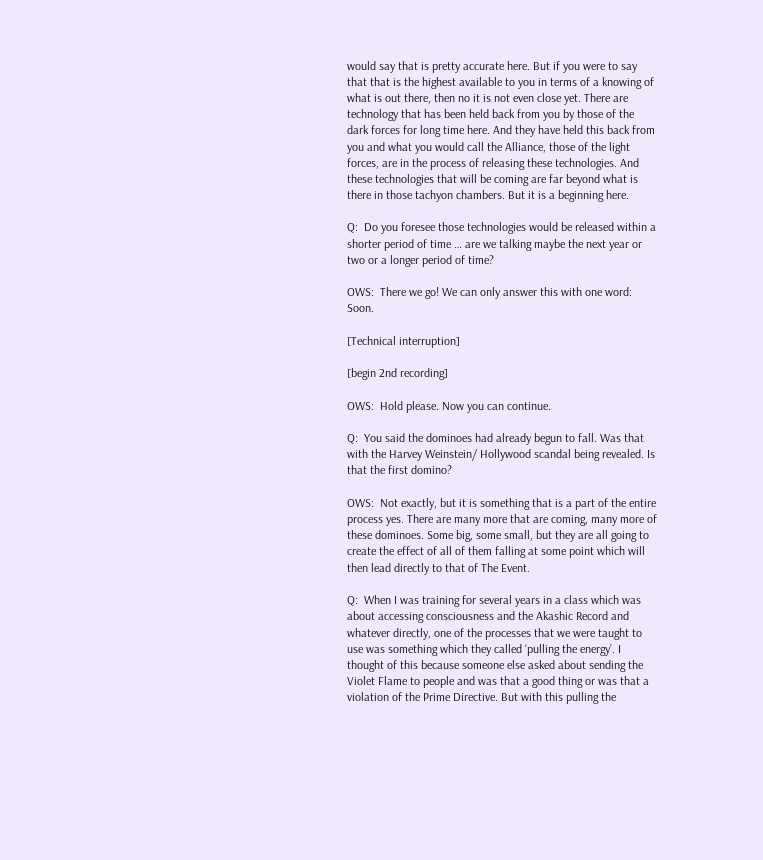would say that is pretty accurate here. But if you were to say that that is the highest available to you in terms of a knowing of what is out there, then no it is not even close yet. There are technology that has been held back from you by those of the dark forces for long time here. And they have held this back from you and what you would call the Alliance, those of the light forces, are in the process of releasing these technologies. And these technologies that will be coming are far beyond what is there in those tachyon chambers. But it is a beginning here.

Q:  Do you foresee those technologies would be released within a shorter period of time … are we talking maybe the next year or two or a longer period of time?

OWS:  There we go! We can only answer this with one word: Soon.

[Technical interruption]

[begin 2nd recording]

OWS:  Hold please. Now you can continue.

Q:  You said the dominoes had already begun to fall. Was that with the Harvey Weinstein/ Hollywood scandal being revealed. Is that the first domino?

OWS:  Not exactly, but it is something that is a part of the entire process yes. There are many more that are coming, many more of these dominoes. Some big, some small, but they are all going to create the effect of all of them falling at some point which will then lead directly to that of The Event.

Q:  When I was training for several years in a class which was about accessing consciousness and the Akashic Record and whatever directly, one of the processes that we were taught to use was something which they called ‘pulling the energy’. I thought of this because someone else asked about sending the Violet Flame to people and was that a good thing or was that a violation of the Prime Directive. But with this pulling the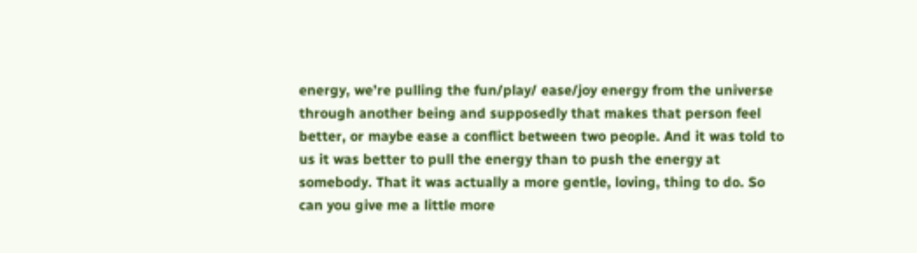energy, we’re pulling the fun/play/ ease/joy energy from the universe through another being and supposedly that makes that person feel better, or maybe ease a conflict between two people. And it was told to us it was better to pull the energy than to push the energy at somebody. That it was actually a more gentle, loving, thing to do. So can you give me a little more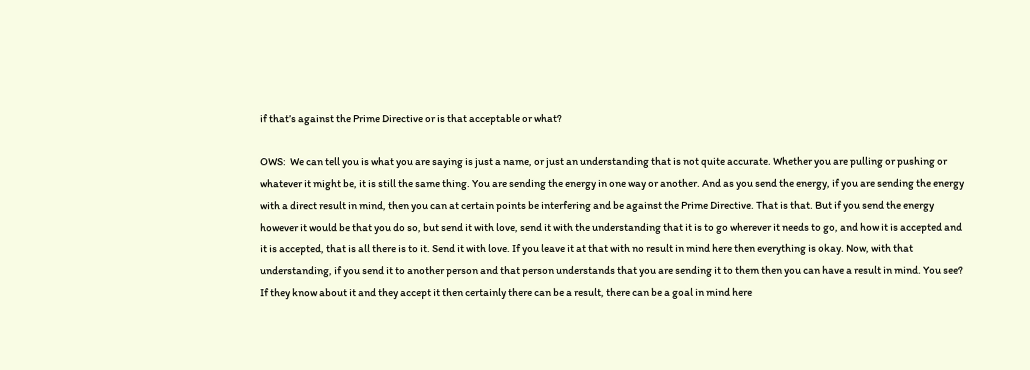if that’s against the Prime Directive or is that acceptable or what?

OWS:  We can tell you is what you are saying is just a name, or just an understanding that is not quite accurate. Whether you are pulling or pushing or whatever it might be, it is still the same thing. You are sending the energy in one way or another. And as you send the energy, if you are sending the energy with a direct result in mind, then you can at certain points be interfering and be against the Prime Directive. That is that. But if you send the energy however it would be that you do so, but send it with love, send it with the understanding that it is to go wherever it needs to go, and how it is accepted and it is accepted, that is all there is to it. Send it with love. If you leave it at that with no result in mind here then everything is okay. Now, with that understanding, if you send it to another person and that person understands that you are sending it to them then you can have a result in mind. You see? If they know about it and they accept it then certainly there can be a result, there can be a goal in mind here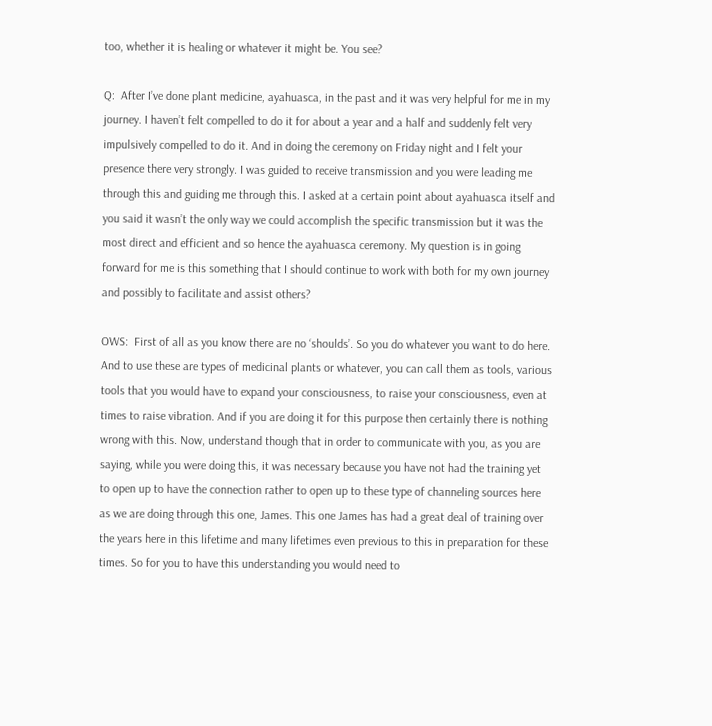too, whether it is healing or whatever it might be. You see?

Q:  After I’ve done plant medicine, ayahuasca, in the past and it was very helpful for me in my journey. I haven’t felt compelled to do it for about a year and a half and suddenly felt very impulsively compelled to do it. And in doing the ceremony on Friday night and I felt your presence there very strongly. I was guided to receive transmission and you were leading me through this and guiding me through this. I asked at a certain point about ayahuasca itself and you said it wasn’t the only way we could accomplish the specific transmission but it was the most direct and efficient and so hence the ayahuasca ceremony. My question is in going forward for me is this something that I should continue to work with both for my own journey and possibly to facilitate and assist others?

OWS:  First of all as you know there are no ‘shoulds’. So you do whatever you want to do here. And to use these are types of medicinal plants or whatever, you can call them as tools, various tools that you would have to expand your consciousness, to raise your consciousness, even at times to raise vibration. And if you are doing it for this purpose then certainly there is nothing wrong with this. Now, understand though that in order to communicate with you, as you are saying, while you were doing this, it was necessary because you have not had the training yet to open up to have the connection rather to open up to these type of channeling sources here as we are doing through this one, James. This one James has had a great deal of training over the years here in this lifetime and many lifetimes even previous to this in preparation for these times. So for you to have this understanding you would need to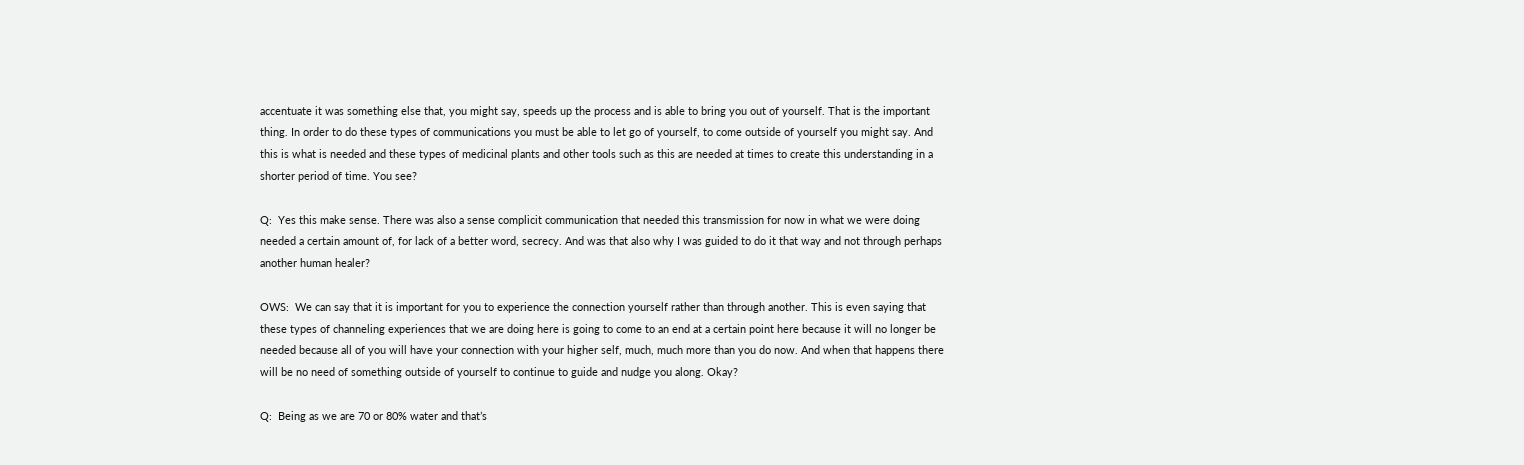accentuate it was something else that, you might say, speeds up the process and is able to bring you out of yourself. That is the important thing. In order to do these types of communications you must be able to let go of yourself, to come outside of yourself you might say. And this is what is needed and these types of medicinal plants and other tools such as this are needed at times to create this understanding in a shorter period of time. You see?

Q:  Yes this make sense. There was also a sense complicit communication that needed this transmission for now in what we were doing needed a certain amount of, for lack of a better word, secrecy. And was that also why I was guided to do it that way and not through perhaps another human healer?

OWS:  We can say that it is important for you to experience the connection yourself rather than through another. This is even saying that these types of channeling experiences that we are doing here is going to come to an end at a certain point here because it will no longer be needed because all of you will have your connection with your higher self, much, much more than you do now. And when that happens there will be no need of something outside of yourself to continue to guide and nudge you along. Okay?

Q:  Being as we are 70 or 80% water and that’s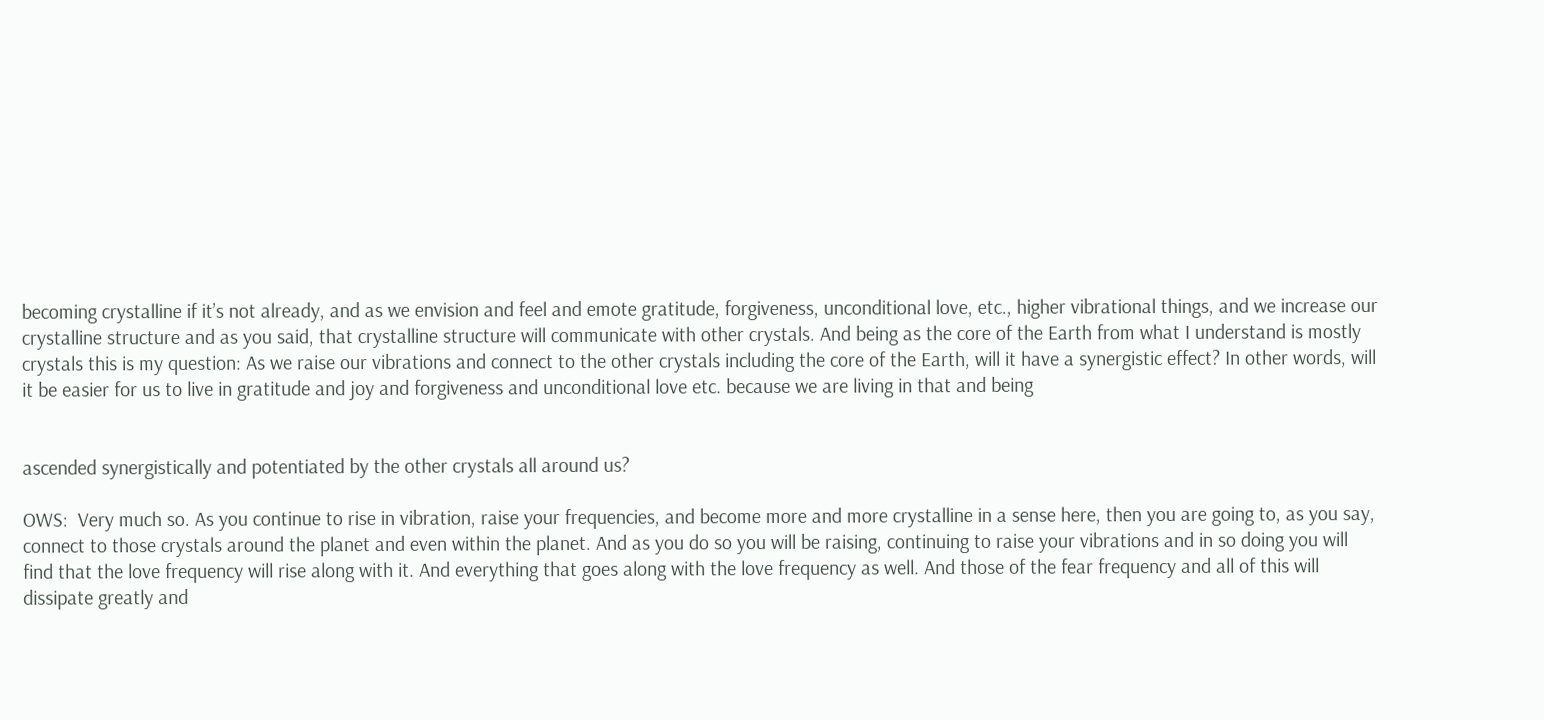becoming crystalline if it’s not already, and as we envision and feel and emote gratitude, forgiveness, unconditional love, etc., higher vibrational things, and we increase our crystalline structure and as you said, that crystalline structure will communicate with other crystals. And being as the core of the Earth from what I understand is mostly crystals this is my question: As we raise our vibrations and connect to the other crystals including the core of the Earth, will it have a synergistic effect? In other words, will it be easier for us to live in gratitude and joy and forgiveness and unconditional love etc. because we are living in that and being


ascended synergistically and potentiated by the other crystals all around us?

OWS:  Very much so. As you continue to rise in vibration, raise your frequencies, and become more and more crystalline in a sense here, then you are going to, as you say, connect to those crystals around the planet and even within the planet. And as you do so you will be raising, continuing to raise your vibrations and in so doing you will find that the love frequency will rise along with it. And everything that goes along with the love frequency as well. And those of the fear frequency and all of this will dissipate greatly and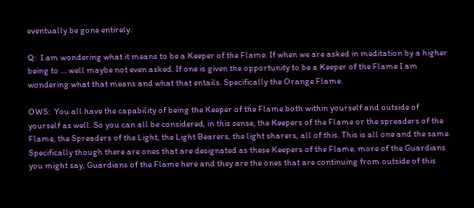eventually be gone entirely.

Q:  I am wondering what it means to be a Keeper of the Flame. If when we are asked in meditation by a higher being to … well maybe not even asked. If one is given the opportunity to be a Keeper of the Flame I am wondering what that means and what that entails. Specifically the Orange Flame.

OWS:  You all have the capability of being the Keeper of the Flame both within yourself and outside of yourself as well. So you can all be considered, in this sense, the Keepers of the Flame or the spreaders of the Flame, the Spreaders of the Light, the Light Bearers, the light sharers, all of this. This is all one and the same. Specifically though there are ones that are designated as these Keepers of the Flame, more of the Guardians you might say, Guardians of the Flame here and they are the ones that are continuing from outside of this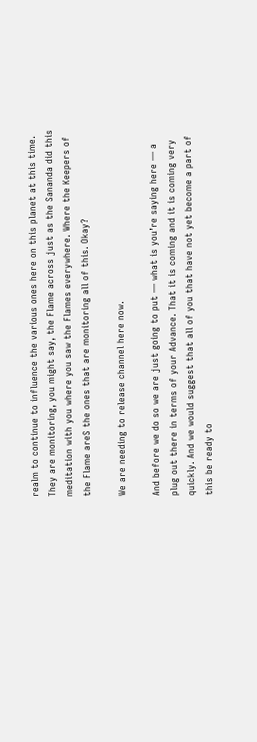realm to continue to influence the various ones here on this planet at this time. They are monitoring, you might say, the Flame across just as the Sananda did this meditation with you where you saw the Flames everywhere. Where the Keepers of the Flame areS the ones that are monitoring all of this. Okay?

We are needing to release channel here now.

And before we do so we are just going to put — what is you’re saying here — a plug out there in terms of your Advance. That it is coming and it is coming very quickly. And we would suggest that all of you that have not yet become a part of this be ready to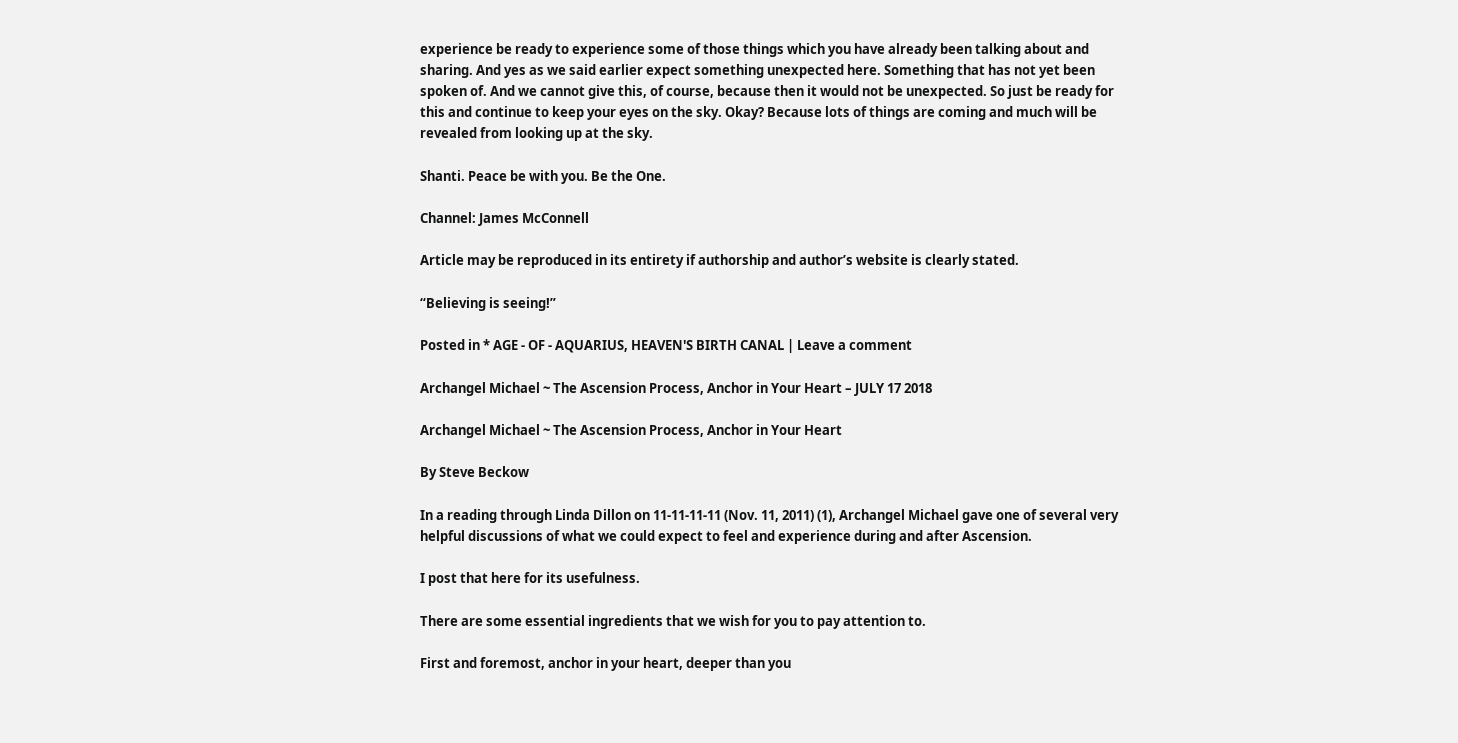experience be ready to experience some of those things which you have already been talking about and sharing. And yes as we said earlier expect something unexpected here. Something that has not yet been spoken of. And we cannot give this, of course, because then it would not be unexpected. So just be ready for this and continue to keep your eyes on the sky. Okay? Because lots of things are coming and much will be revealed from looking up at the sky.

Shanti. Peace be with you. Be the One.

Channel: James McConnell

Article may be reproduced in its entirety if authorship and author’s website is clearly stated.

“Believing is seeing!”

Posted in * AGE - OF - AQUARIUS, HEAVEN'S BIRTH CANAL | Leave a comment

Archangel Michael ~ The Ascension Process, Anchor in Your Heart – JULY 17 2018

Archangel Michael ~ The Ascension Process, Anchor in Your Heart

By Steve Beckow

In a reading through Linda Dillon on 11-11-11-11 (Nov. 11, 2011) (1), Archangel Michael gave one of several very helpful discussions of what we could expect to feel and experience during and after Ascension.

I post that here for its usefulness.

There are some essential ingredients that we wish for you to pay attention to.

First and foremost, anchor in your heart, deeper than you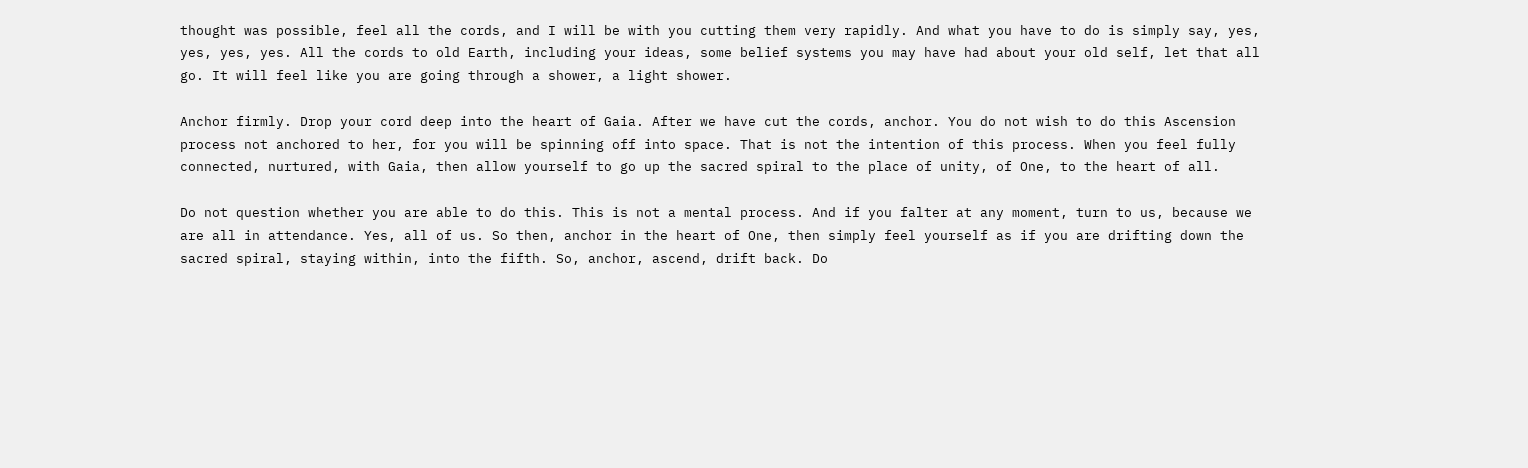thought was possible, feel all the cords, and I will be with you cutting them very rapidly. And what you have to do is simply say, yes, yes, yes, yes. All the cords to old Earth, including your ideas, some belief systems you may have had about your old self, let that all go. It will feel like you are going through a shower, a light shower.

Anchor firmly. Drop your cord deep into the heart of Gaia. After we have cut the cords, anchor. You do not wish to do this Ascension process not anchored to her, for you will be spinning off into space. That is not the intention of this process. When you feel fully connected, nurtured, with Gaia, then allow yourself to go up the sacred spiral to the place of unity, of One, to the heart of all.

Do not question whether you are able to do this. This is not a mental process. And if you falter at any moment, turn to us, because we are all in attendance. Yes, all of us. So then, anchor in the heart of One, then simply feel yourself as if you are drifting down the sacred spiral, staying within, into the fifth. So, anchor, ascend, drift back. Do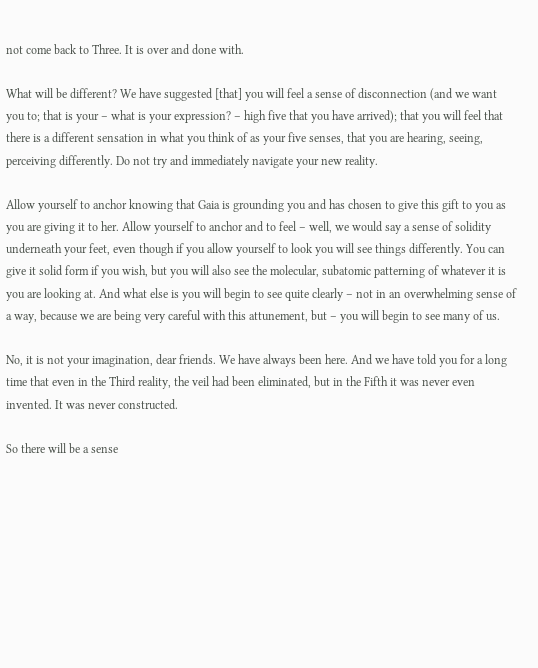not come back to Three. It is over and done with.

What will be different? We have suggested [that] you will feel a sense of disconnection (and we want you to; that is your – what is your expression? – high five that you have arrived); that you will feel that there is a different sensation in what you think of as your five senses, that you are hearing, seeing, perceiving differently. Do not try and immediately navigate your new reality.

Allow yourself to anchor knowing that Gaia is grounding you and has chosen to give this gift to you as you are giving it to her. Allow yourself to anchor and to feel – well, we would say a sense of solidity underneath your feet, even though if you allow yourself to look you will see things differently. You can give it solid form if you wish, but you will also see the molecular, subatomic patterning of whatever it is you are looking at. And what else is you will begin to see quite clearly – not in an overwhelming sense of a way, because we are being very careful with this attunement, but – you will begin to see many of us.

No, it is not your imagination, dear friends. We have always been here. And we have told you for a long time that even in the Third reality, the veil had been eliminated, but in the Fifth it was never even invented. It was never constructed.

So there will be a sense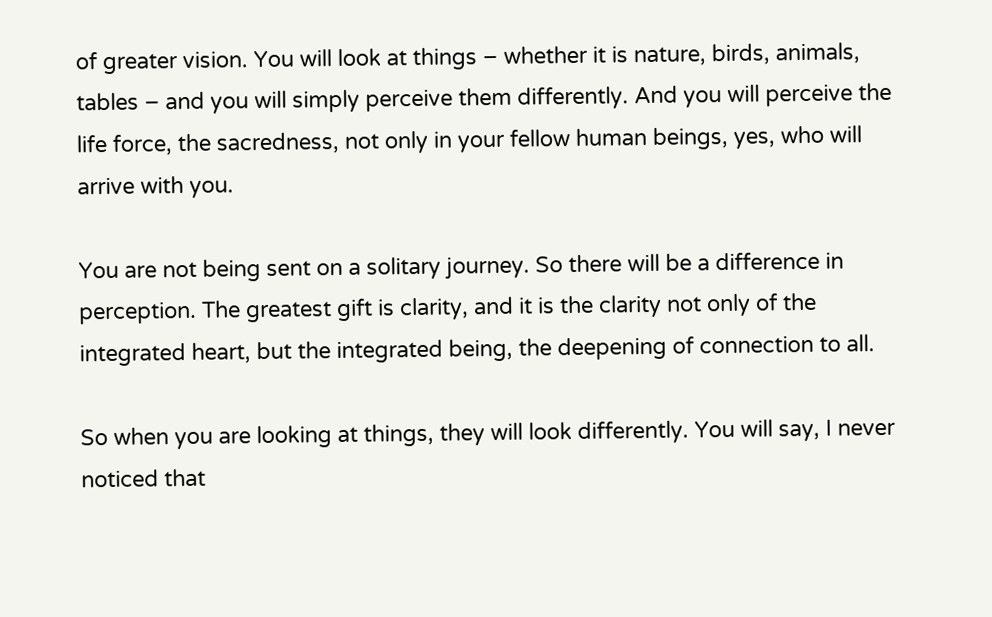of greater vision. You will look at things – whether it is nature, birds, animals, tables – and you will simply perceive them differently. And you will perceive the life force, the sacredness, not only in your fellow human beings, yes, who will arrive with you.

You are not being sent on a solitary journey. So there will be a difference in perception. The greatest gift is clarity, and it is the clarity not only of the integrated heart, but the integrated being, the deepening of connection to all.

So when you are looking at things, they will look differently. You will say, I never noticed that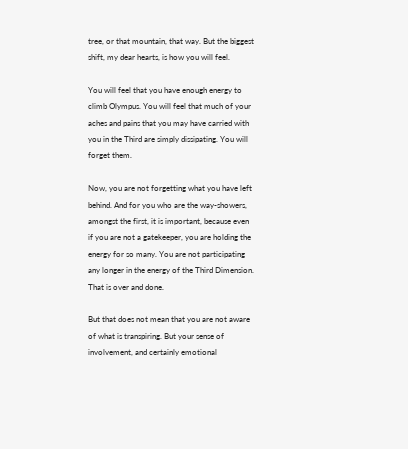tree, or that mountain, that way. But the biggest shift, my dear hearts, is how you will feel.

You will feel that you have enough energy to climb Olympus. You will feel that much of your aches and pains that you may have carried with you in the Third are simply dissipating. You will forget them.

Now, you are not forgetting what you have left behind. And for you who are the way-showers, amongst the first, it is important, because even if you are not a gatekeeper, you are holding the energy for so many. You are not participating any longer in the energy of the Third Dimension. That is over and done.

But that does not mean that you are not aware of what is transpiring. But your sense of involvement, and certainly emotional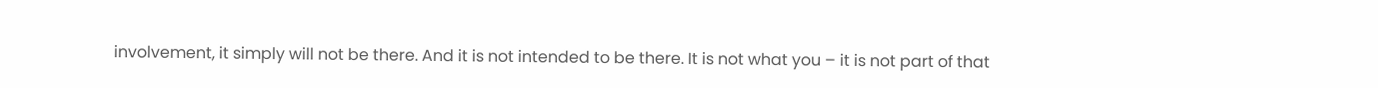involvement, it simply will not be there. And it is not intended to be there. It is not what you – it is not part of that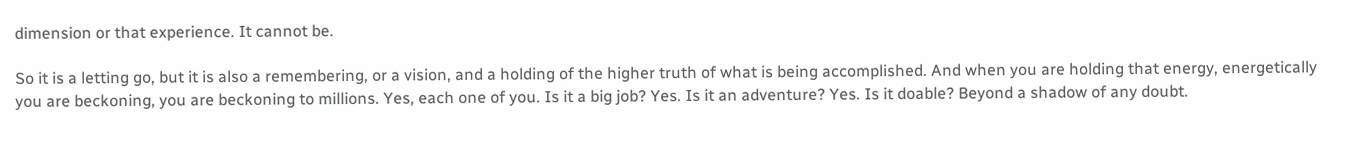dimension or that experience. It cannot be.

So it is a letting go, but it is also a remembering, or a vision, and a holding of the higher truth of what is being accomplished. And when you are holding that energy, energetically you are beckoning, you are beckoning to millions. Yes, each one of you. Is it a big job? Yes. Is it an adventure? Yes. Is it doable? Beyond a shadow of any doubt.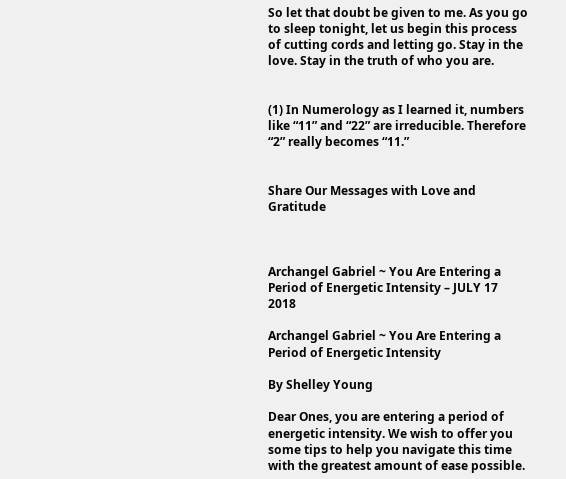So let that doubt be given to me. As you go to sleep tonight, let us begin this process of cutting cords and letting go. Stay in the love. Stay in the truth of who you are.


(1) In Numerology as I learned it, numbers like “11” and “22” are irreducible. Therefore “2” really becomes “11.”


Share Our Messages with Love and Gratitude



Archangel Gabriel ~ You Are Entering a Period of Energetic Intensity – JULY 17 2018

Archangel Gabriel ~ You Are Entering a Period of Energetic Intensity

By Shelley Young

Dear Ones, you are entering a period of energetic intensity. We wish to offer you some tips to help you navigate this time with the greatest amount of ease possible.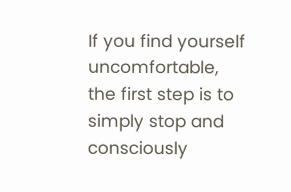If you find yourself uncomfortable, the first step is to simply stop and consciously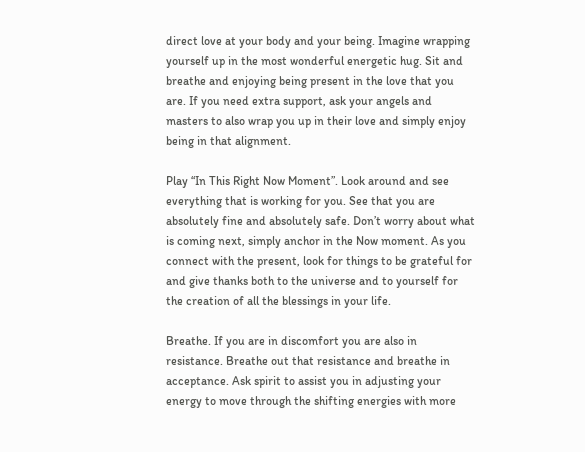direct love at your body and your being. Imagine wrapping yourself up in the most wonderful energetic hug. Sit and breathe and enjoying being present in the love that you are. If you need extra support, ask your angels and masters to also wrap you up in their love and simply enjoy being in that alignment.

Play “In This Right Now Moment”. Look around and see everything that is working for you. See that you are absolutely fine and absolutely safe. Don’t worry about what is coming next, simply anchor in the Now moment. As you connect with the present, look for things to be grateful for and give thanks both to the universe and to yourself for the creation of all the blessings in your life.

Breathe. If you are in discomfort you are also in resistance. Breathe out that resistance and breathe in acceptance. Ask spirit to assist you in adjusting your energy to move through the shifting energies with more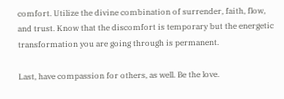comfort. Utilize the divine combination of surrender, faith, flow, and trust. Know that the discomfort is temporary but the energetic transformation you are going through is permanent.

Last, have compassion for others, as well. Be the love.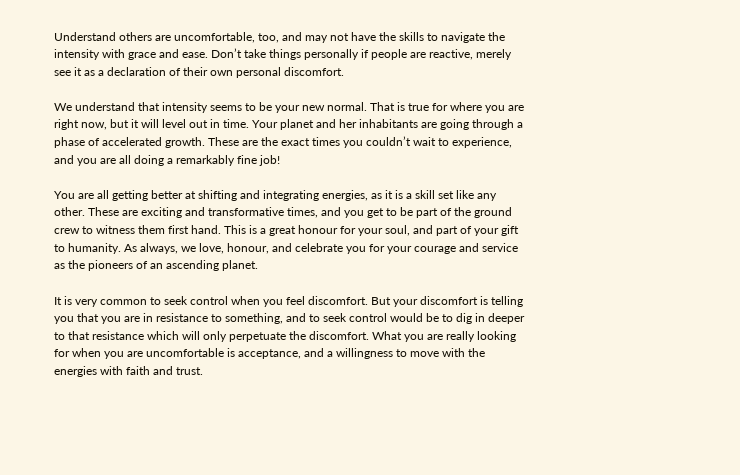Understand others are uncomfortable, too, and may not have the skills to navigate the intensity with grace and ease. Don’t take things personally if people are reactive, merely see it as a declaration of their own personal discomfort.

We understand that intensity seems to be your new normal. That is true for where you are right now, but it will level out in time. Your planet and her inhabitants are going through a phase of accelerated growth. These are the exact times you couldn’t wait to experience, and you are all doing a remarkably fine job!

You are all getting better at shifting and integrating energies, as it is a skill set like any other. These are exciting and transformative times, and you get to be part of the ground crew to witness them first hand. This is a great honour for your soul, and part of your gift to humanity. As always, we love, honour, and celebrate you for your courage and service as the pioneers of an ascending planet.

It is very common to seek control when you feel discomfort. But your discomfort is telling you that you are in resistance to something, and to seek control would be to dig in deeper to that resistance which will only perpetuate the discomfort. What you are really looking for when you are uncomfortable is acceptance, and a willingness to move with the energies with faith and trust.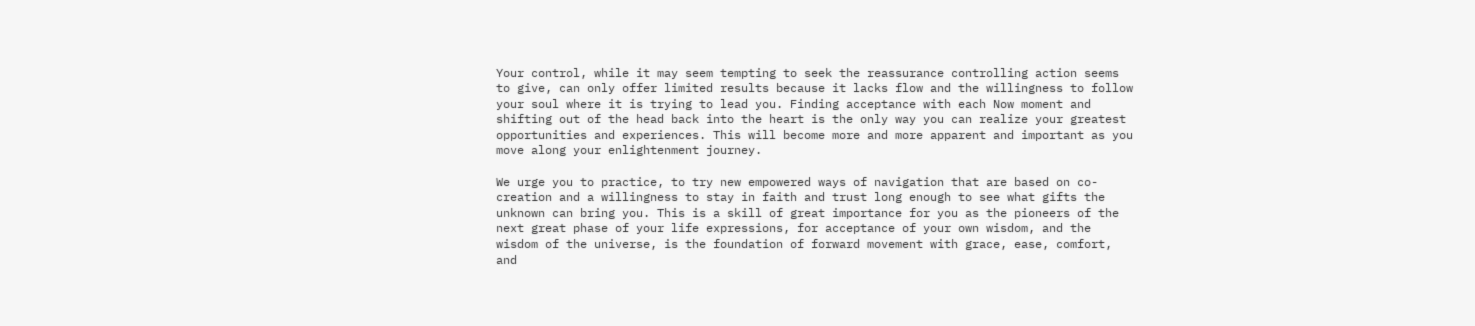Your control, while it may seem tempting to seek the reassurance controlling action seems to give, can only offer limited results because it lacks flow and the willingness to follow your soul where it is trying to lead you. Finding acceptance with each Now moment and shifting out of the head back into the heart is the only way you can realize your greatest opportunities and experiences. This will become more and more apparent and important as you move along your enlightenment journey.

We urge you to practice, to try new empowered ways of navigation that are based on co-creation and a willingness to stay in faith and trust long enough to see what gifts the unknown can bring you. This is a skill of great importance for you as the pioneers of the next great phase of your life expressions, for acceptance of your own wisdom, and the wisdom of the universe, is the foundation of forward movement with grace, ease, comfort, and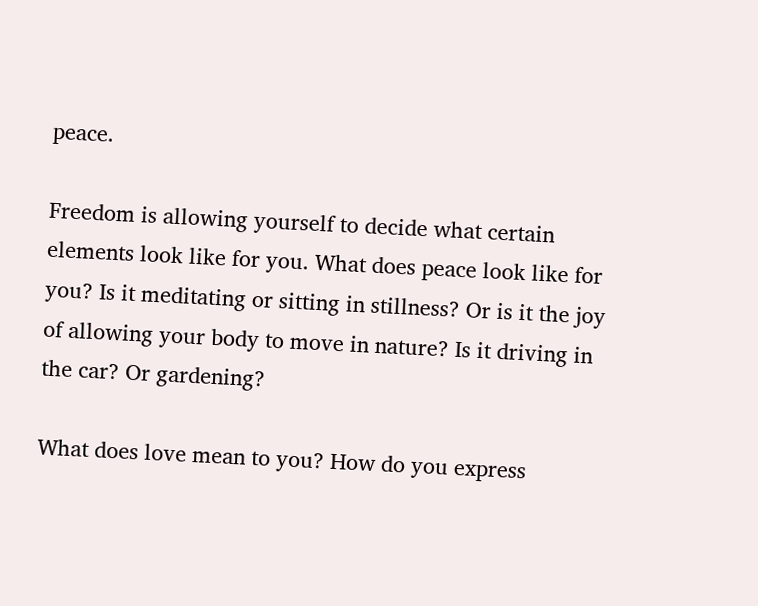peace.

Freedom is allowing yourself to decide what certain elements look like for you. What does peace look like for you? Is it meditating or sitting in stillness? Or is it the joy of allowing your body to move in nature? Is it driving in the car? Or gardening?

What does love mean to you? How do you express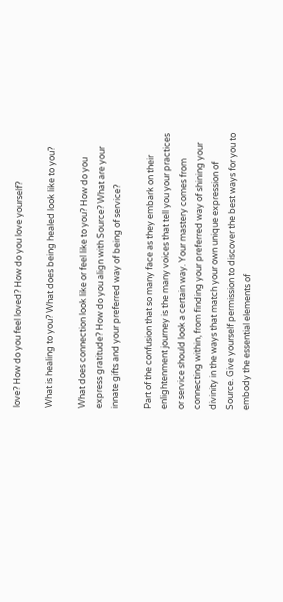love? How do you feel loved? How do you love yourself?

What is healing to you? What does being healed look like to you?

What does connection look like or feel like to you? How do you express gratitude? How do you align with Source? What are your innate gifts and your preferred way of being of service?

Part of the confusion that so many face as they embark on their enlightenment journey is the many voices that tell you your practices or service should look a certain way. Your mastery comes from connecting within, from finding your preferred way of shining your divinity in the ways that match your own unique expression of Source. Give yourself permission to discover the best ways for you to embody the essential elements of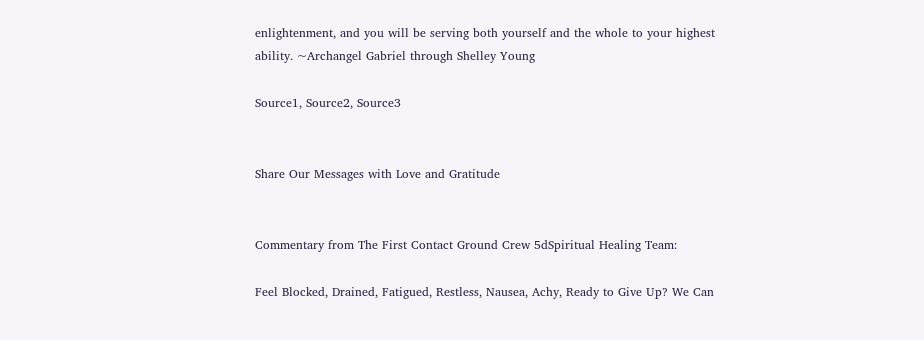enlightenment, and you will be serving both yourself and the whole to your highest ability. ~Archangel Gabriel through Shelley Young

Source1, Source2, Source3


Share Our Messages with Love and Gratitude


Commentary from The First Contact Ground Crew 5dSpiritual Healing Team:

Feel Blocked, Drained, Fatigued, Restless, Nausea, Achy, Ready to Give Up? We Can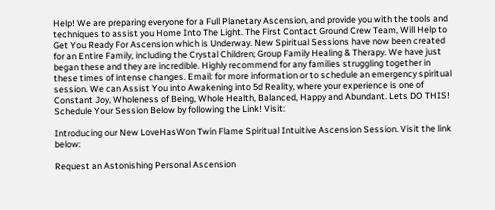Help! We are preparing everyone for a Full Planetary Ascension, and provide you with the tools and techniques to assist you Home Into The Light. The First Contact Ground Crew Team, Will Help to Get You Ready For Ascension which is Underway. New Spiritual Sessions have now been created for an Entire Family, including the Crystal Children; Group Family Healing & Therapy. We have just began these and they are incredible. Highly recommend for any families struggling together in these times of intense changes. Email: for more information or to schedule an emergency spiritual session. We can Assist You into Awakening into 5d Reality, where your experience is one of Constant Joy, Wholeness of Being, Whole Health, Balanced, Happy and Abundant. Lets DO THIS! Schedule Your Session Below by following the Link! Visit:

Introducing our New LoveHasWon Twin Flame Spiritual Intuitive Ascension Session. Visit the link below:

Request an Astonishing Personal Ascension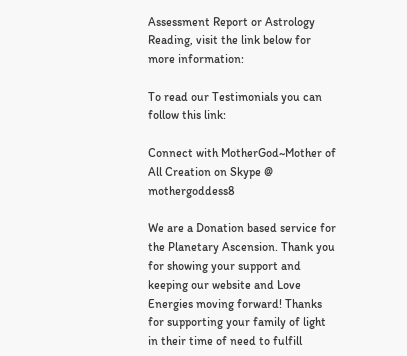Assessment Report or Astrology Reading, visit the link below for more information:

To read our Testimonials you can follow this link:

Connect with MotherGod~Mother of All Creation on Skype @ mothergoddess8

We are a Donation based service for the Planetary Ascension. Thank you for showing your support and keeping our website and Love Energies moving forward! Thanks for supporting your family of light in their time of need to fulfill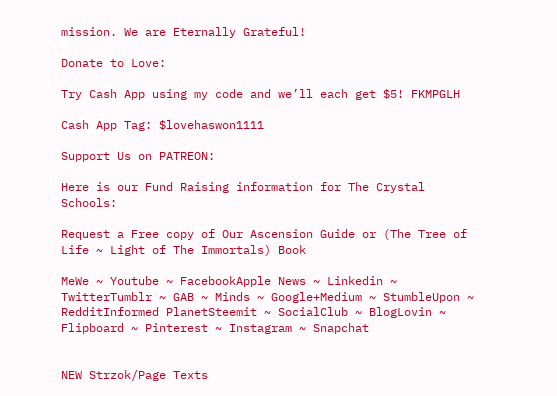mission. We are Eternally Grateful!

Donate to Love:

Try Cash App using my code and we’ll each get $5! FKMPGLH

Cash App Tag: $lovehaswon1111

Support Us on PATREON:

Here is our Fund Raising information for The Crystal Schools:

Request a Free copy of Our Ascension Guide or (The Tree of Life ~ Light of The Immortals) Book

MeWe ~ Youtube ~ FacebookApple News ~ Linkedin ~ TwitterTumblr ~ GAB ~ Minds ~ Google+Medium ~ StumbleUpon ~ RedditInformed PlanetSteemit ~ SocialClub ~ BlogLovin ~ Flipboard ~ Pinterest ~ Instagram ~ Snapchat


NEW Strzok/Page Texts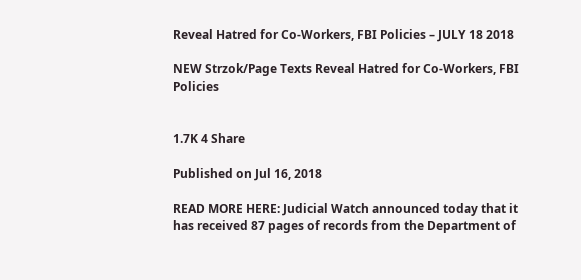Reveal Hatred for Co-Workers, FBI Policies – JULY 18 2018

NEW Strzok/Page Texts Reveal Hatred for Co-Workers, FBI Policies


1.7K 4 Share

Published on Jul 16, 2018

READ MORE HERE: Judicial Watch announced today that it has received 87 pages of records from the Department of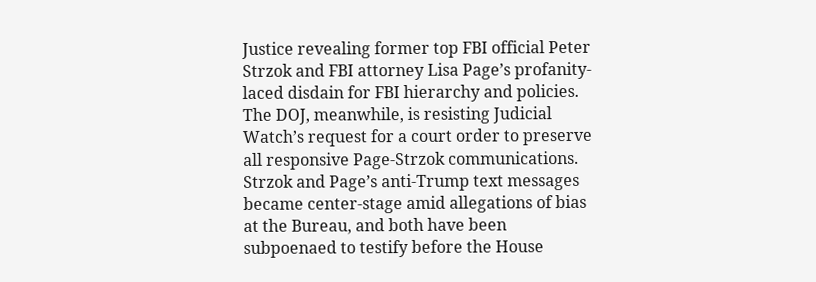Justice revealing former top FBI official Peter Strzok and FBI attorney Lisa Page’s profanity-laced disdain for FBI hierarchy and policies. The DOJ, meanwhile, is resisting Judicial Watch’s request for a court order to preserve all responsive Page-Strzok communications. Strzok and Page’s anti-Trump text messages became center-stage amid allegations of bias at the Bureau, and both have been subpoenaed to testify before the House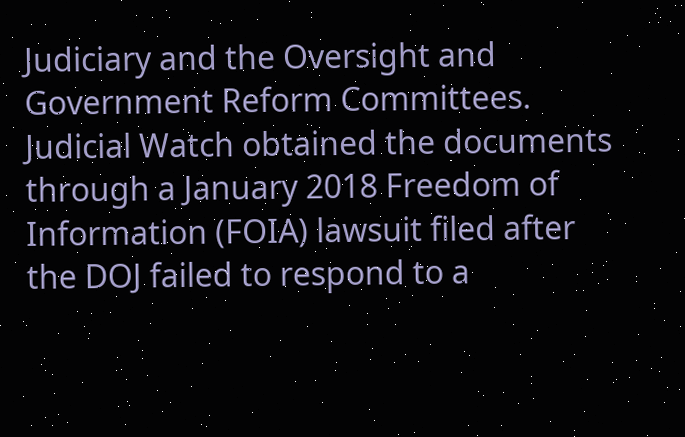Judiciary and the Oversight and Government Reform Committees. Judicial Watch obtained the documents through a January 2018 Freedom of Information (FOIA) lawsuit filed after the DOJ failed to respond to a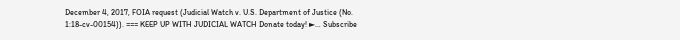December 4, 2017, FOIA request (Judicial Watch v. U.S. Department of Justice (No. 1:18-cv-00154)). === KEEP UP WITH JUDICIAL WATCH Donate today! ►… Subscribe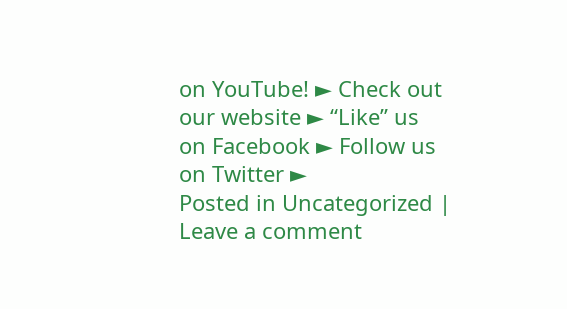on YouTube! ► Check out our website ► “Like” us on Facebook ► Follow us on Twitter ►
Posted in Uncategorized | Leave a comment